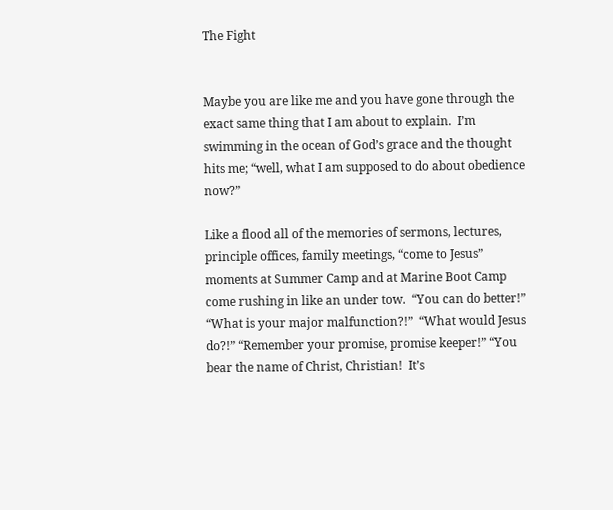The Fight


Maybe you are like me and you have gone through the exact same thing that I am about to explain.  I’m swimming in the ocean of God’s grace and the thought hits me; “well, what I am supposed to do about obedience now?”

Like a flood all of the memories of sermons, lectures, principle offices, family meetings, “come to Jesus” moments at Summer Camp and at Marine Boot Camp come rushing in like an under tow.  “You can do better!”  “What is your major malfunction?!”  “What would Jesus do?!” “Remember your promise, promise keeper!” “You bear the name of Christ, Christian!  It’s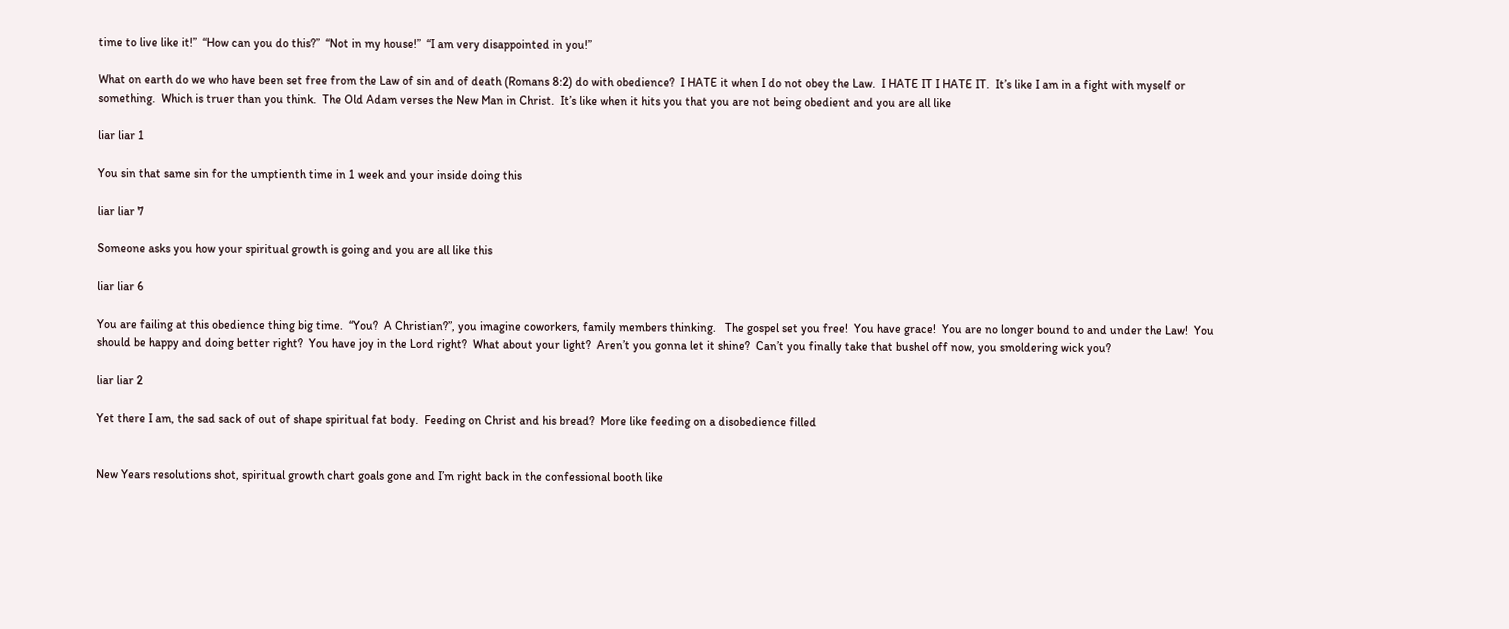time to live like it!”  “How can you do this?”  “Not in my house!”  “I am very disappointed in you!”

What on earth do we who have been set free from the Law of sin and of death (Romans 8:2) do with obedience?  I HATE it when I do not obey the Law.  I HATE IT I HATE IT.  It’s like I am in a fight with myself or something.  Which is truer than you think.  The Old Adam verses the New Man in Christ.  It’s like when it hits you that you are not being obedient and you are all like

liar liar 1

You sin that same sin for the umptienth time in 1 week and your inside doing this

liar liar 7

Someone asks you how your spiritual growth is going and you are all like this

liar liar 6

You are failing at this obedience thing big time.  “You?  A Christian?”, you imagine coworkers, family members thinking.   The gospel set you free!  You have grace!  You are no longer bound to and under the Law!  You should be happy and doing better right?  You have joy in the Lord right?  What about your light?  Aren’t you gonna let it shine?  Can’t you finally take that bushel off now, you smoldering wick you?

liar liar 2

Yet there I am, the sad sack of out of shape spiritual fat body.  Feeding on Christ and his bread?  More like feeding on a disobedience filled


New Years resolutions shot, spiritual growth chart goals gone and I’m right back in the confessional booth like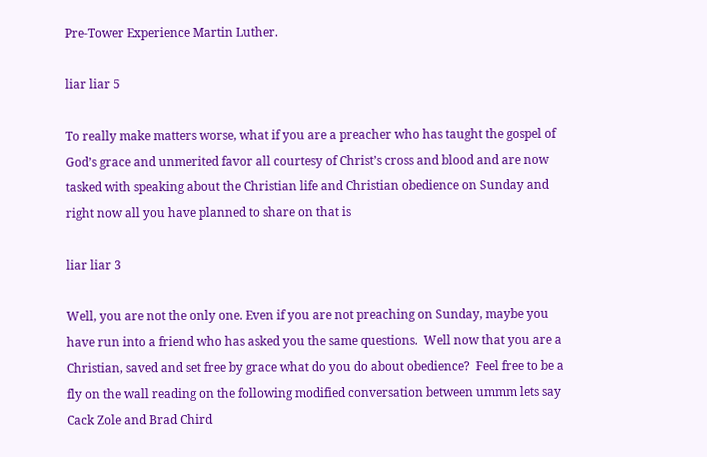Pre-Tower Experience Martin Luther.

liar liar 5

To really make matters worse, what if you are a preacher who has taught the gospel of God’s grace and unmerited favor all courtesy of Christ’s cross and blood and are now tasked with speaking about the Christian life and Christian obedience on Sunday and right now all you have planned to share on that is

liar liar 3

Well, you are not the only one. Even if you are not preaching on Sunday, maybe you have run into a friend who has asked you the same questions.  Well now that you are a Christian, saved and set free by grace what do you do about obedience?  Feel free to be a fly on the wall reading on the following modified conversation between ummm lets say Cack Zole and Brad Chird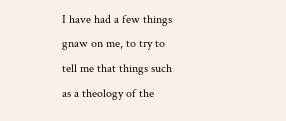I have had a few things gnaw on me, to try to tell me that things such as a theology of the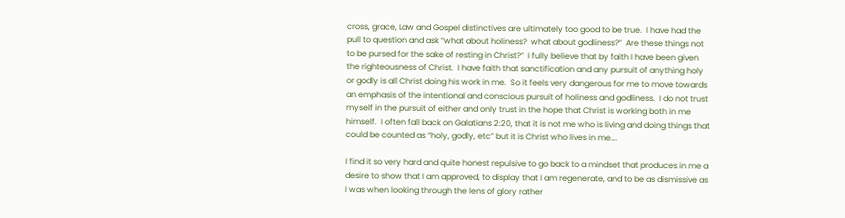cross, grace, Law and Gospel distinctives are ultimately too good to be true.  I have had the pull to question and ask “what about holiness?  what about godliness?”  Are these things not to be pursed for the sake of resting in Christ?”  I fully believe that by faith I have been given the righteousness of Christ.  I have faith that sanctification and any pursuit of anything holy or godly is all Christ doing his work in me.  So it feels very dangerous for me to move towards an emphasis of the intentional and conscious pursuit of holiness and godliness.  I do not trust myself in the pursuit of either and only trust in the hope that Christ is working both in me himself.  I often fall back on Galatians 2:20, that it is not me who is living and doing things that could be counted as “holy, godly, etc” but it is Christ who lives in me….

I find it so very hard and quite honest repulsive to go back to a mindset that produces in me a desire to show that I am approved, to display that I am regenerate, and to be as dismissive as I was when looking through the lens of glory rather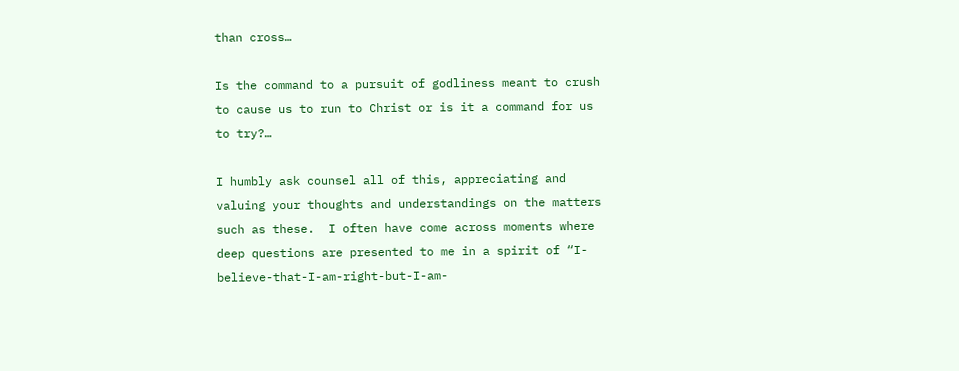than cross…

Is the command to a pursuit of godliness meant to crush to cause us to run to Christ or is it a command for us to try?…

I humbly ask counsel all of this, appreciating and valuing your thoughts and understandings on the matters such as these.  I often have come across moments where deep questions are presented to me in a spirit of “I-believe-that-I-am-right-but-I-am-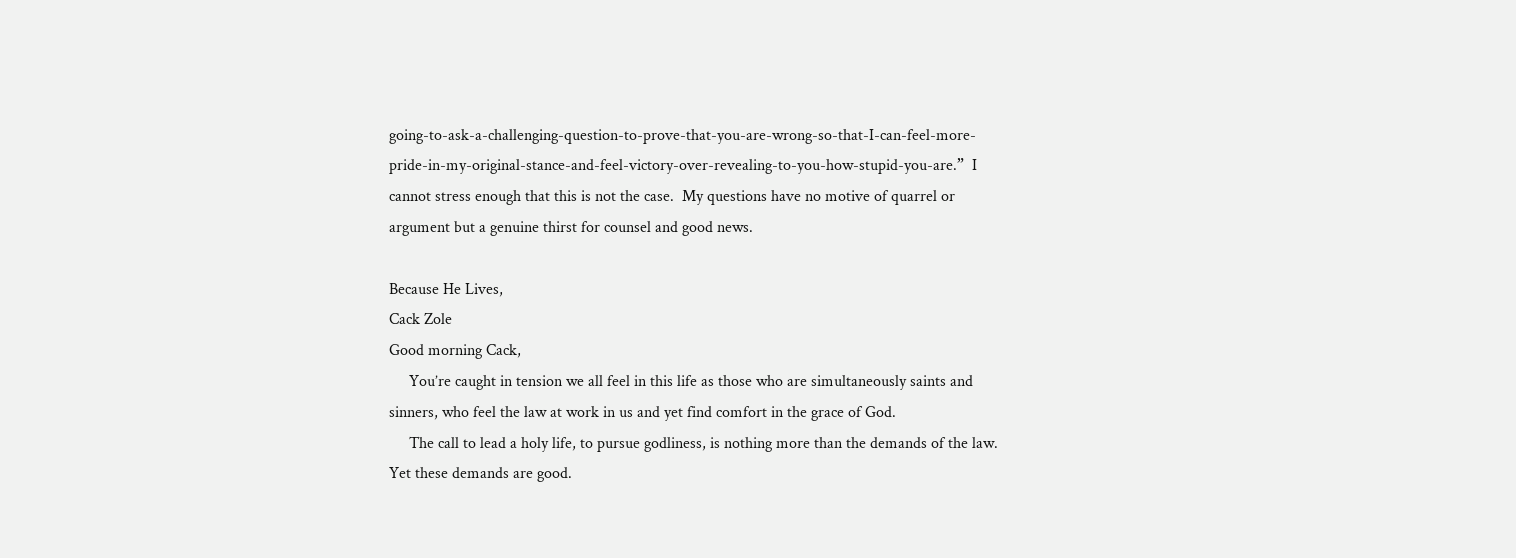going-to-ask-a-challenging-question-to-prove-that-you-are-wrong-so-that-I-can-feel-more-pride-in-my-original-stance-and-feel-victory-over-revealing-to-you-how-stupid-you-are.”  I cannot stress enough that this is not the case.  My questions have no motive of quarrel or argument but a genuine thirst for counsel and good news.

Because He Lives,
Cack Zole
Good morning Cack,
     You’re caught in tension we all feel in this life as those who are simultaneously saints and sinners, who feel the law at work in us and yet find comfort in the grace of God.
     The call to lead a holy life, to pursue godliness, is nothing more than the demands of the law. Yet these demands are good.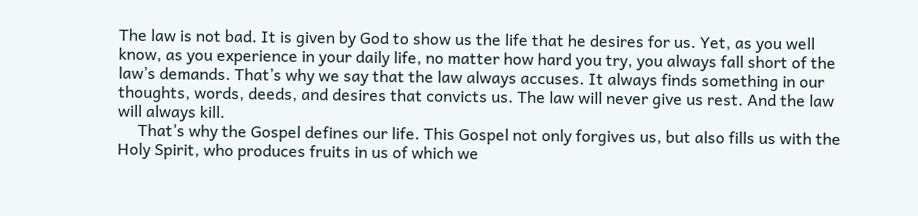The law is not bad. It is given by God to show us the life that he desires for us. Yet, as you well know, as you experience in your daily life, no matter how hard you try, you always fall short of the law’s demands. That’s why we say that the law always accuses. It always finds something in our thoughts, words, deeds, and desires that convicts us. The law will never give us rest. And the law will always kill.
     That’s why the Gospel defines our life. This Gospel not only forgives us, but also fills us with the Holy Spirit, who produces fruits in us of which we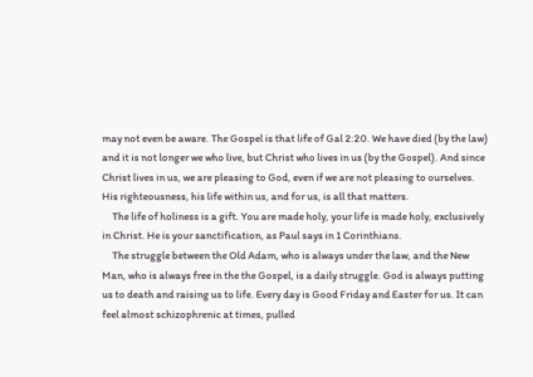may not even be aware. The Gospel is that life of Gal 2:20. We have died (by the law) and it is not longer we who live, but Christ who lives in us (by the Gospel). And since Christ lives in us, we are pleasing to God, even if we are not pleasing to ourselves. His righteousness, his life within us, and for us, is all that matters.
     The life of holiness is a gift. You are made holy, your life is made holy, exclusively in Christ. He is your sanctification, as Paul says in 1 Corinthians.
     The struggle between the Old Adam, who is always under the law, and the New Man, who is always free in the the Gospel, is a daily struggle. God is always putting us to death and raising us to life. Every day is Good Friday and Easter for us. It can feel almost schizophrenic at times, pulled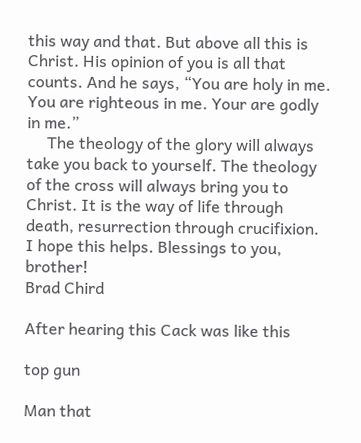this way and that. But above all this is Christ. His opinion of you is all that counts. And he says, “You are holy in me. You are righteous in me. Your are godly in me.”
     The theology of the glory will always take you back to yourself. The theology of the cross will always bring you to Christ. It is the way of life through death, resurrection through crucifixion.
I hope this helps. Blessings to you, brother!
Brad Chird

After hearing this Cack was like this

top gun

Man that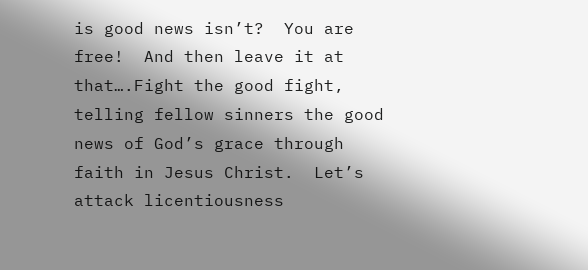is good news isn’t?  You are free!  And then leave it at that….Fight the good fight, telling fellow sinners the good news of God’s grace through faith in Jesus Christ.  Let’s attack licentiousness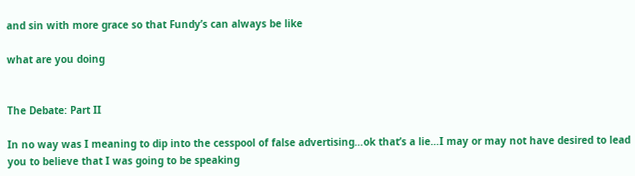and sin with more grace so that Fundy’s can always be like

what are you doing


The Debate: Part II

In no way was I meaning to dip into the cesspool of false advertising…ok that’s a lie…I may or may not have desired to lead you to believe that I was going to be speaking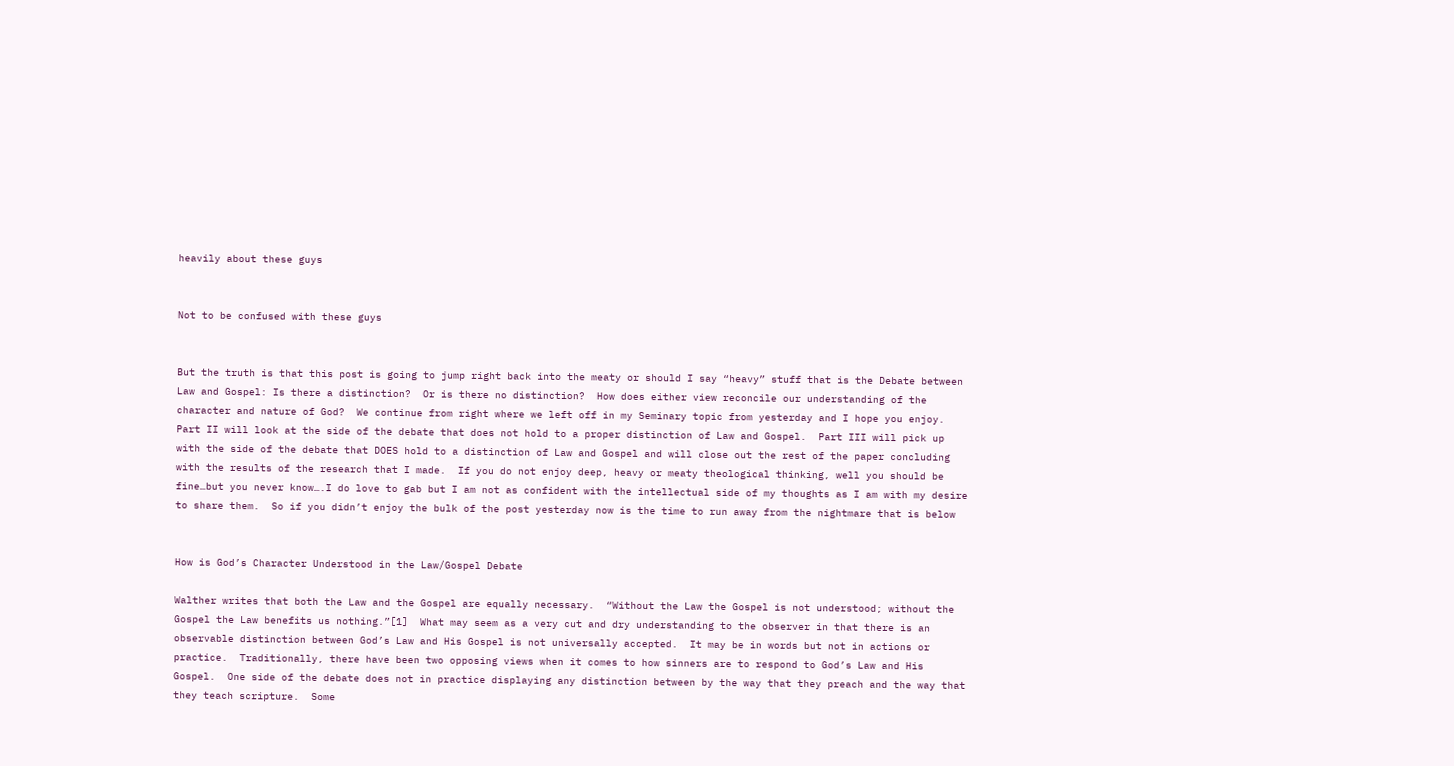heavily about these guys


Not to be confused with these guys


But the truth is that this post is going to jump right back into the meaty or should I say “heavy” stuff that is the Debate between Law and Gospel: Is there a distinction?  Or is there no distinction?  How does either view reconcile our understanding of the character and nature of God?  We continue from right where we left off in my Seminary topic from yesterday and I hope you enjoy.   Part II will look at the side of the debate that does not hold to a proper distinction of Law and Gospel.  Part III will pick up with the side of the debate that DOES hold to a distinction of Law and Gospel and will close out the rest of the paper concluding with the results of the research that I made.  If you do not enjoy deep, heavy or meaty theological thinking, well you should be fine…but you never know….I do love to gab but I am not as confident with the intellectual side of my thoughts as I am with my desire to share them.  So if you didn’t enjoy the bulk of the post yesterday now is the time to run away from the nightmare that is below


How is God’s Character Understood in the Law/Gospel Debate

Walther writes that both the Law and the Gospel are equally necessary.  “Without the Law the Gospel is not understood; without the Gospel the Law benefits us nothing.”[1]  What may seem as a very cut and dry understanding to the observer in that there is an observable distinction between God’s Law and His Gospel is not universally accepted.  It may be in words but not in actions or practice.  Traditionally, there have been two opposing views when it comes to how sinners are to respond to God’s Law and His Gospel.  One side of the debate does not in practice displaying any distinction between by the way that they preach and the way that they teach scripture.  Some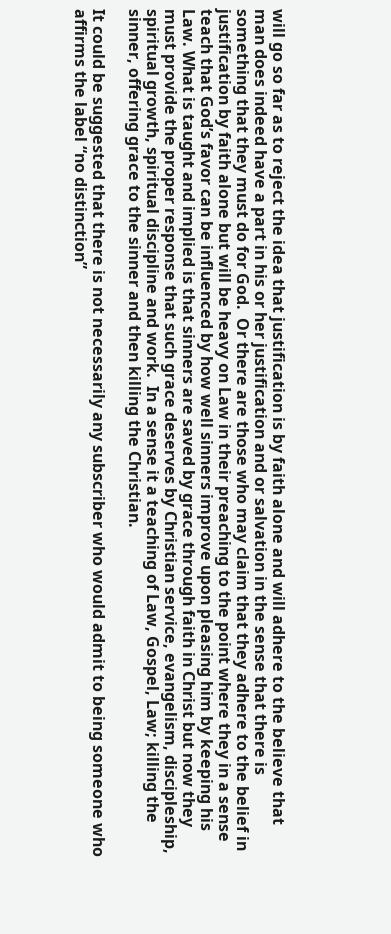will go so far as to reject the idea that justification is by faith alone and will adhere to the believe that man does indeed have a part in his or her justification and or salvation in the sense that there is something that they must do for God.  Or there are those who may claim that they adhere to the belief in justification by faith alone but will be heavy on Law in their preaching to the point where they in a sense teach that God’s favor can be influenced by how well sinners improve upon pleasing him by keeping his Law. What is taught and implied is that sinners are saved by grace through faith in Christ but now they must provide the proper response that such grace deserves by Christian service, evangelism, discipleship, spiritual growth, spiritual discipline and work.  In a sense it a teaching of Law, Gospel, Law; killing the sinner, offering grace to the sinner and then killing the Christian.

It could be suggested that there is not necessarily any subscriber who would admit to being someone who affirms the label “no distinction”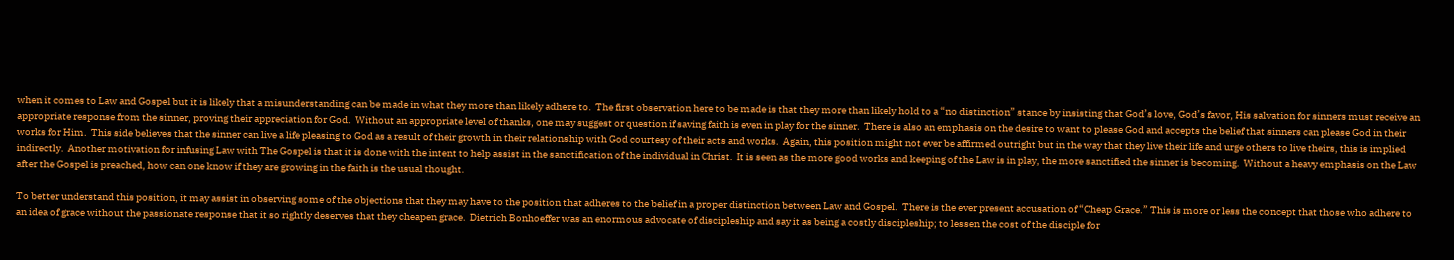when it comes to Law and Gospel but it is likely that a misunderstanding can be made in what they more than likely adhere to.  The first observation here to be made is that they more than likely hold to a “no distinction” stance by insisting that God’s love, God’s favor, His salvation for sinners must receive an appropriate response from the sinner, proving their appreciation for God.  Without an appropriate level of thanks, one may suggest or question if saving faith is even in play for the sinner.  There is also an emphasis on the desire to want to please God and accepts the belief that sinners can please God in their works for Him.  This side believes that the sinner can live a life pleasing to God as a result of their growth in their relationship with God courtesy of their acts and works.  Again, this position might not ever be affirmed outright but in the way that they live their life and urge others to live theirs, this is implied indirectly.  Another motivation for infusing Law with The Gospel is that it is done with the intent to help assist in the sanctification of the individual in Christ.  It is seen as the more good works and keeping of the Law is in play, the more sanctified the sinner is becoming.  Without a heavy emphasis on the Law after the Gospel is preached, how can one know if they are growing in the faith is the usual thought.

To better understand this position, it may assist in observing some of the objections that they may have to the position that adheres to the belief in a proper distinction between Law and Gospel.  There is the ever present accusation of “Cheap Grace.” This is more or less the concept that those who adhere to an idea of grace without the passionate response that it so rightly deserves that they cheapen grace.  Dietrich Bonhoeffer was an enormous advocate of discipleship and say it as being a costly discipleship; to lessen the cost of the disciple for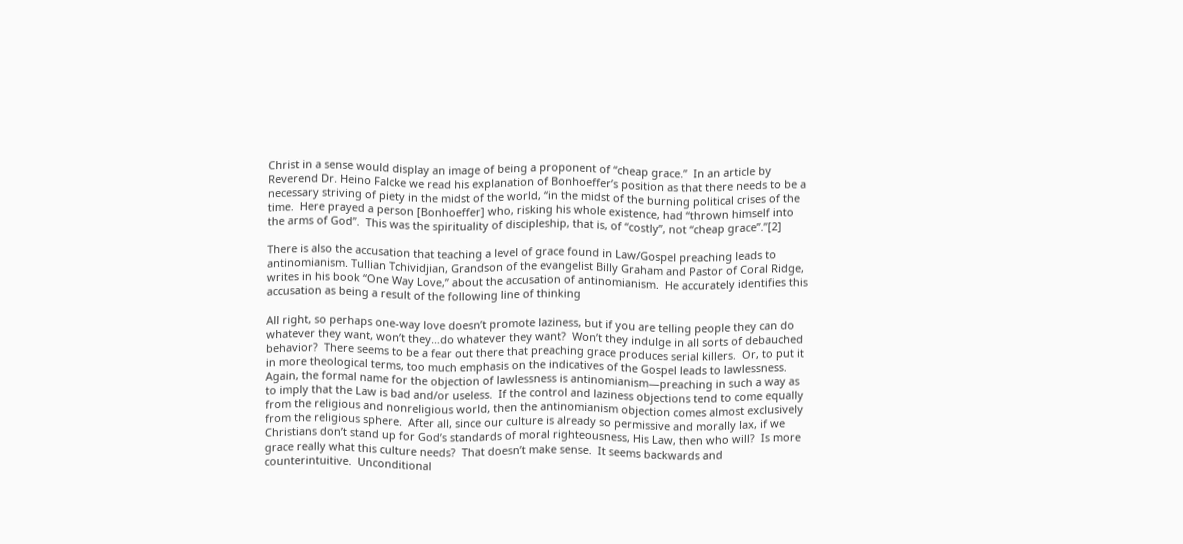Christ in a sense would display an image of being a proponent of “cheap grace.”  In an article by Reverend Dr. Heino Falcke we read his explanation of Bonhoeffer’s position as that there needs to be a necessary striving of piety in the midst of the world, “in the midst of the burning political crises of the time.  Here prayed a person [Bonhoeffer] who, risking his whole existence, had “thrown himself into the arms of God”.  This was the spirituality of discipleship, that is, of “costly”, not “cheap grace”.”[2]

There is also the accusation that teaching a level of grace found in Law/Gospel preaching leads to antinomianism. Tullian Tchividjian, Grandson of the evangelist Billy Graham and Pastor of Coral Ridge, writes in his book “One Way Love,” about the accusation of antinomianism.  He accurately identifies this accusation as being a result of the following line of thinking

All right, so perhaps one-way love doesn’t promote laziness, but if you are telling people they can do whatever they want, won’t they…do whatever they want?  Won’t they indulge in all sorts of debauched behavior?  There seems to be a fear out there that preaching grace produces serial killers.  Or, to put it in more theological terms, too much emphasis on the indicatives of the Gospel leads to lawlessness.  Again, the formal name for the objection of lawlessness is antinomianism—preaching in such a way as to imply that the Law is bad and/or useless.  If the control and laziness objections tend to come equally from the religious and nonreligious world, then the antinomianism objection comes almost exclusively from the religious sphere.  After all, since our culture is already so permissive and morally lax, if we Christians don’t stand up for God’s standards of moral righteousness, His Law, then who will?  Is more grace really what this culture needs?  That doesn’t make sense.  It seems backwards and counterintuitive.  Unconditional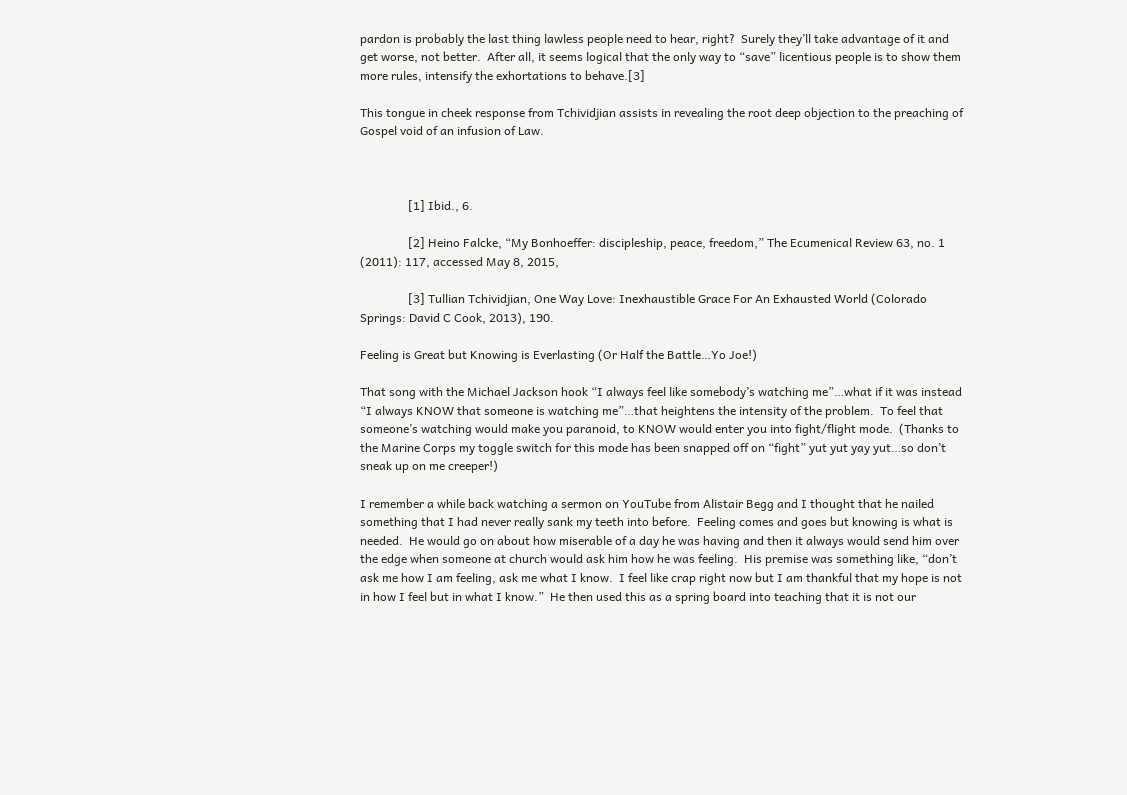pardon is probably the last thing lawless people need to hear, right?  Surely they’ll take advantage of it and get worse, not better.  After all, it seems logical that the only way to “save” licentious people is to show them more rules, intensify the exhortations to behave.[3]

This tongue in cheek response from Tchividjian assists in revealing the root deep objection to the preaching of Gospel void of an infusion of Law.



                [1] Ibid., 6.

                [2] Heino Falcke, “My Bonhoeffer: discipleship, peace, freedom,” The Ecumenical Review 63, no. 1 (2011): 117, accessed May 8, 2015,

                [3] Tullian Tchividjian, One Way Love: Inexhaustible Grace For An Exhausted World (Colorado Springs: David C Cook, 2013), 190.

Feeling is Great but Knowing is Everlasting (Or Half the Battle…Yo Joe!)

That song with the Michael Jackson hook “I always feel like somebody’s watching me”…what if it was instead “I always KNOW that someone is watching me”…that heightens the intensity of the problem.  To feel that someone’s watching would make you paranoid, to KNOW would enter you into fight/flight mode.  (Thanks to the Marine Corps my toggle switch for this mode has been snapped off on “fight” yut yut yay yut…so don’t sneak up on me creeper!)

I remember a while back watching a sermon on YouTube from Alistair Begg and I thought that he nailed something that I had never really sank my teeth into before.  Feeling comes and goes but knowing is what is needed.  He would go on about how miserable of a day he was having and then it always would send him over the edge when someone at church would ask him how he was feeling.  His premise was something like, “don’t ask me how I am feeling, ask me what I know.  I feel like crap right now but I am thankful that my hope is not in how I feel but in what I know.”  He then used this as a spring board into teaching that it is not our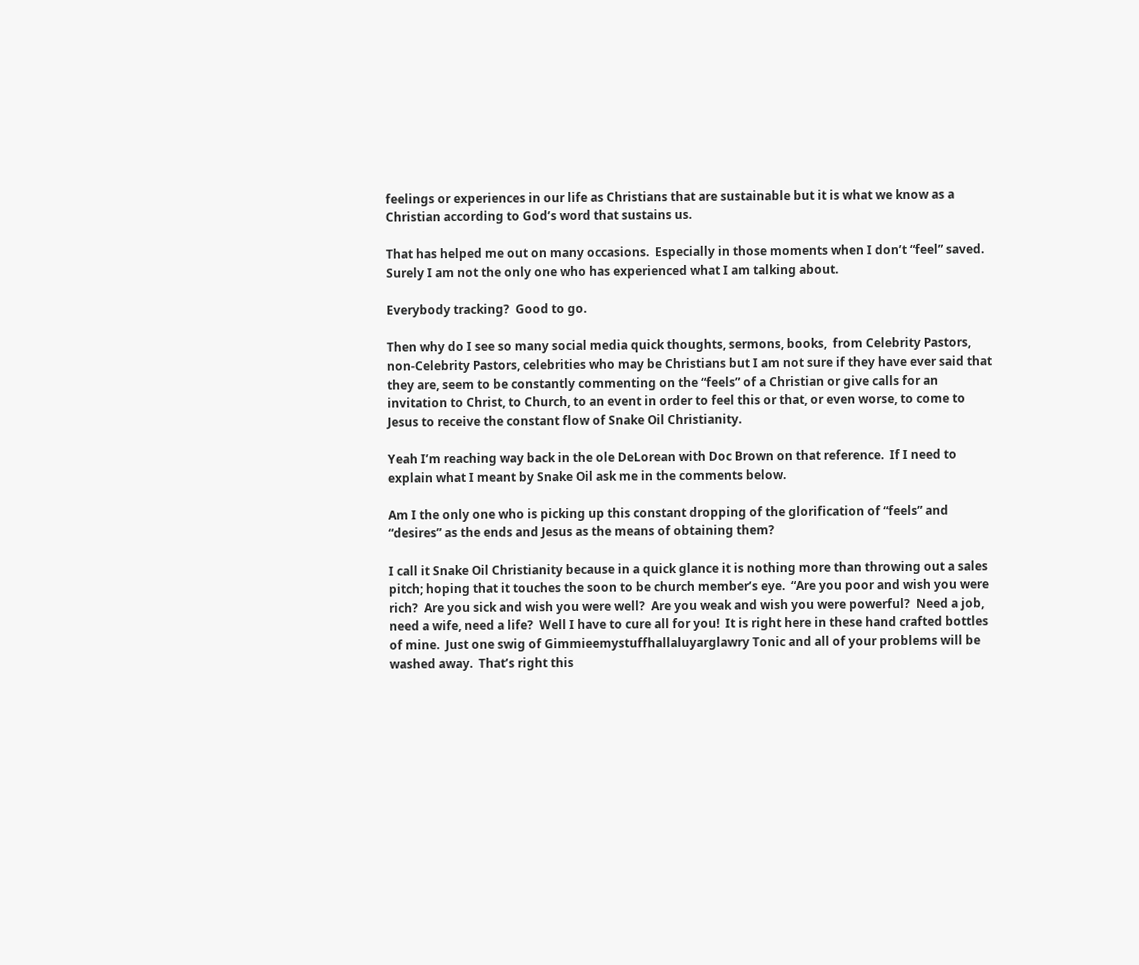feelings or experiences in our life as Christians that are sustainable but it is what we know as a Christian according to God’s word that sustains us.

That has helped me out on many occasions.  Especially in those moments when I don’t “feel” saved.  Surely I am not the only one who has experienced what I am talking about.

Everybody tracking?  Good to go.

Then why do I see so many social media quick thoughts, sermons, books,  from Celebrity Pastors, non-Celebrity Pastors, celebrities who may be Christians but I am not sure if they have ever said that they are, seem to be constantly commenting on the “feels” of a Christian or give calls for an invitation to Christ, to Church, to an event in order to feel this or that, or even worse, to come to Jesus to receive the constant flow of Snake Oil Christianity.

Yeah I’m reaching way back in the ole DeLorean with Doc Brown on that reference.  If I need to explain what I meant by Snake Oil ask me in the comments below.

Am I the only one who is picking up this constant dropping of the glorification of “feels” and “desires” as the ends and Jesus as the means of obtaining them?

I call it Snake Oil Christianity because in a quick glance it is nothing more than throwing out a sales pitch; hoping that it touches the soon to be church member’s eye.  “Are you poor and wish you were rich?  Are you sick and wish you were well?  Are you weak and wish you were powerful?  Need a job, need a wife, need a life?  Well I have to cure all for you!  It is right here in these hand crafted bottles of mine.  Just one swig of Gimmieemystuffhallaluyarglawry Tonic and all of your problems will be washed away.  That’s right this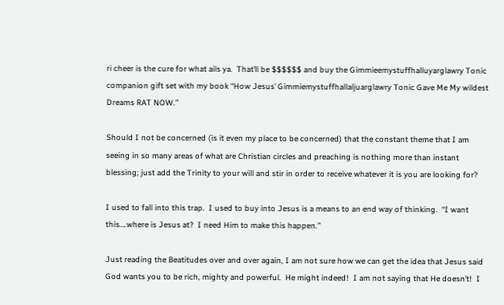ri cheer is the cure for what ails ya.  That’ll be $$$$$$ and buy the Gimmieemystuffhalluyarglawry Tonic companion gift set with my book “How Jesus’ Gimmiemystuffhallaljuarglawry Tonic Gave Me My wildest Dreams RAT NOW.”

Should I not be concerned (is it even my place to be concerned) that the constant theme that I am seeing in so many areas of what are Christian circles and preaching is nothing more than instant blessing; just add the Trinity to your will and stir in order to receive whatever it is you are looking for?

I used to fall into this trap.  I used to buy into Jesus is a means to an end way of thinking.  “I want this….where is Jesus at?  I need Him to make this happen.”

Just reading the Beatitudes over and over again, I am not sure how we can get the idea that Jesus said God wants you to be rich, mighty and powerful.  He might indeed!  I am not saying that He doesn’t!  I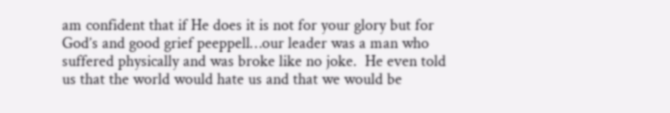am confident that if He does it is not for your glory but for God’s and good grief peeppell…our leader was a man who suffered physically and was broke like no joke.  He even told us that the world would hate us and that we would be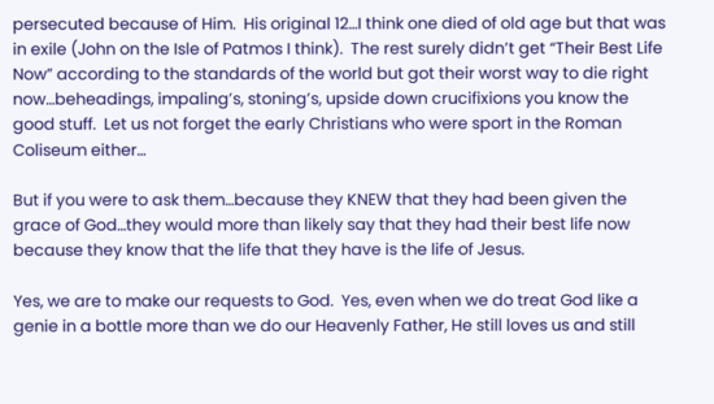persecuted because of Him.  His original 12…I think one died of old age but that was in exile (John on the Isle of Patmos I think).  The rest surely didn’t get “Their Best Life Now” according to the standards of the world but got their worst way to die right now…beheadings, impaling’s, stoning’s, upside down crucifixions you know the good stuff.  Let us not forget the early Christians who were sport in the Roman Coliseum either…

But if you were to ask them…because they KNEW that they had been given the grace of God…they would more than likely say that they had their best life now because they know that the life that they have is the life of Jesus.

Yes, we are to make our requests to God.  Yes, even when we do treat God like a genie in a bottle more than we do our Heavenly Father, He still loves us and still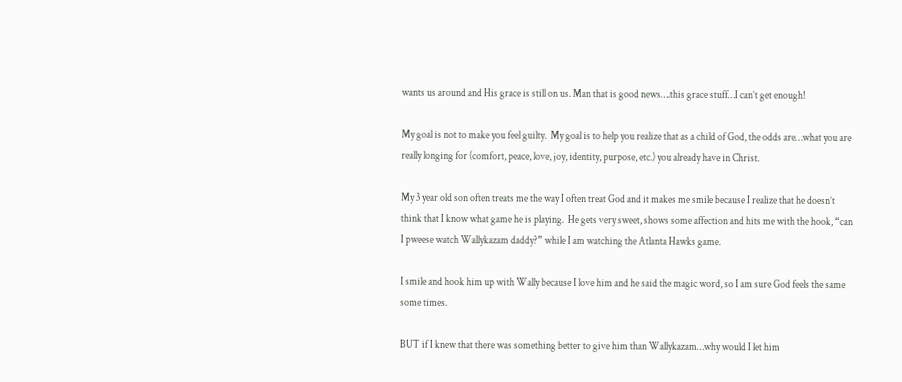wants us around and His grace is still on us. Man that is good news….this grace stuff…I can’t get enough!

My goal is not to make you feel guilty.  My goal is to help you realize that as a child of God, the odds are…what you are really longing for (comfort, peace, love, joy, identity, purpose, etc.) you already have in Christ.

My 3 year old son often treats me the way I often treat God and it makes me smile because I realize that he doesn’t think that I know what game he is playing.  He gets very sweet, shows some affection and hits me with the hook, “can I pweese watch Wallykazam daddy?” while I am watching the Atlanta Hawks game.

I smile and hook him up with Wally because I love him and he said the magic word, so I am sure God feels the same some times.

BUT if I knew that there was something better to give him than Wallykazam…why would I let him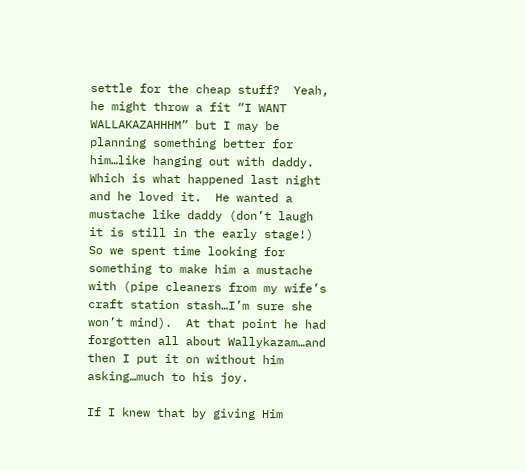settle for the cheap stuff?  Yeah, he might throw a fit “I WANT WALLAKAZAHHHM” but I may be planning something better for him…like hanging out with daddy.  Which is what happened last night and he loved it.  He wanted a mustache like daddy (don’t laugh it is still in the early stage!) So we spent time looking for something to make him a mustache with (pipe cleaners from my wife’s craft station stash…I’m sure she won’t mind).  At that point he had forgotten all about Wallykazam…and then I put it on without him asking…much to his joy.

If I knew that by giving Him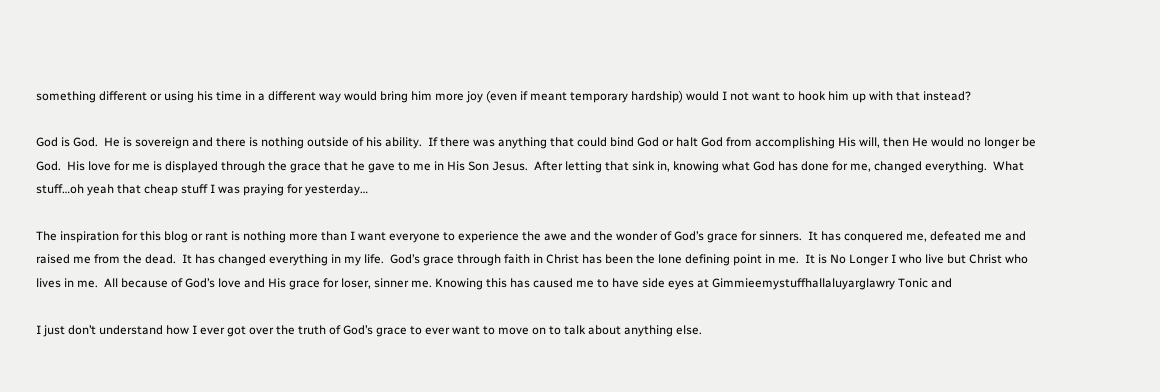something different or using his time in a different way would bring him more joy (even if meant temporary hardship) would I not want to hook him up with that instead?

God is God.  He is sovereign and there is nothing outside of his ability.  If there was anything that could bind God or halt God from accomplishing His will, then He would no longer be God.  His love for me is displayed through the grace that he gave to me in His Son Jesus.  After letting that sink in, knowing what God has done for me, changed everything.  What stuff…oh yeah that cheap stuff I was praying for yesterday…

The inspiration for this blog or rant is nothing more than I want everyone to experience the awe and the wonder of God’s grace for sinners.  It has conquered me, defeated me and raised me from the dead.  It has changed everything in my life.  God’s grace through faith in Christ has been the lone defining point in me.  It is No Longer I who live but Christ who lives in me.  All because of God’s love and His grace for loser, sinner me. Knowing this has caused me to have side eyes at Gimmieemystuffhallaluyarglawry Tonic and

I just don’t understand how I ever got over the truth of God’s grace to ever want to move on to talk about anything else.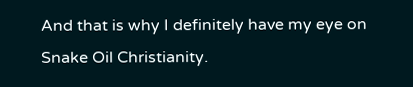And that is why I definitely have my eye on Snake Oil Christianity.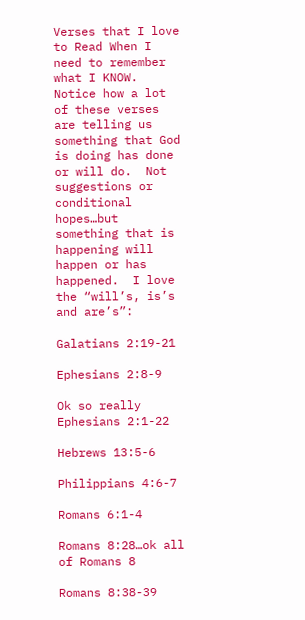Verses that I love to Read When I need to remember what I KNOW.  Notice how a lot of these verses are telling us something that God is doing has done or will do.  Not suggestions or conditional hopes…but something that is happening will happen or has happened.  I love the “will’s, is’s and are’s”:

Galatians 2:19-21

Ephesians 2:8-9

Ok so really Ephesians 2:1-22

Hebrews 13:5-6

Philippians 4:6-7

Romans 6:1-4

Romans 8:28…ok all of Romans 8

Romans 8:38-39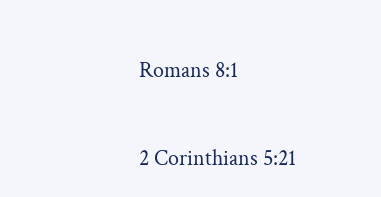Romans 8:1

2 Corinthians 5:21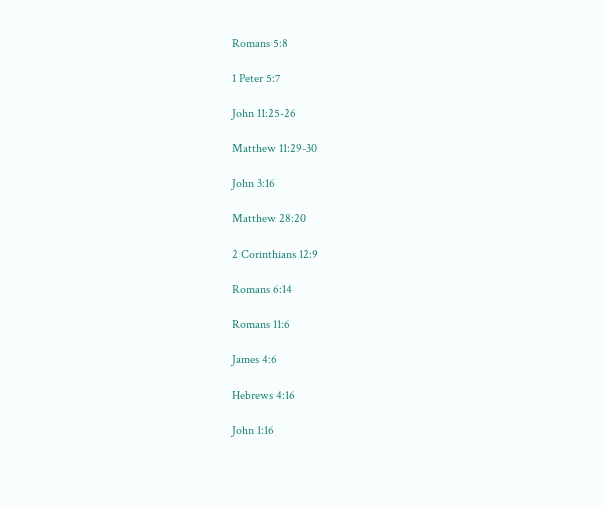Romans 5:8

1 Peter 5:7

John 11:25-26

Matthew 11:29-30

John 3:16

Matthew 28:20

2 Corinthians 12:9

Romans 6:14

Romans 11:6

James 4:6

Hebrews 4:16

John 1:16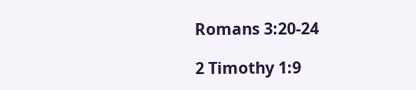Romans 3:20-24

2 Timothy 1:9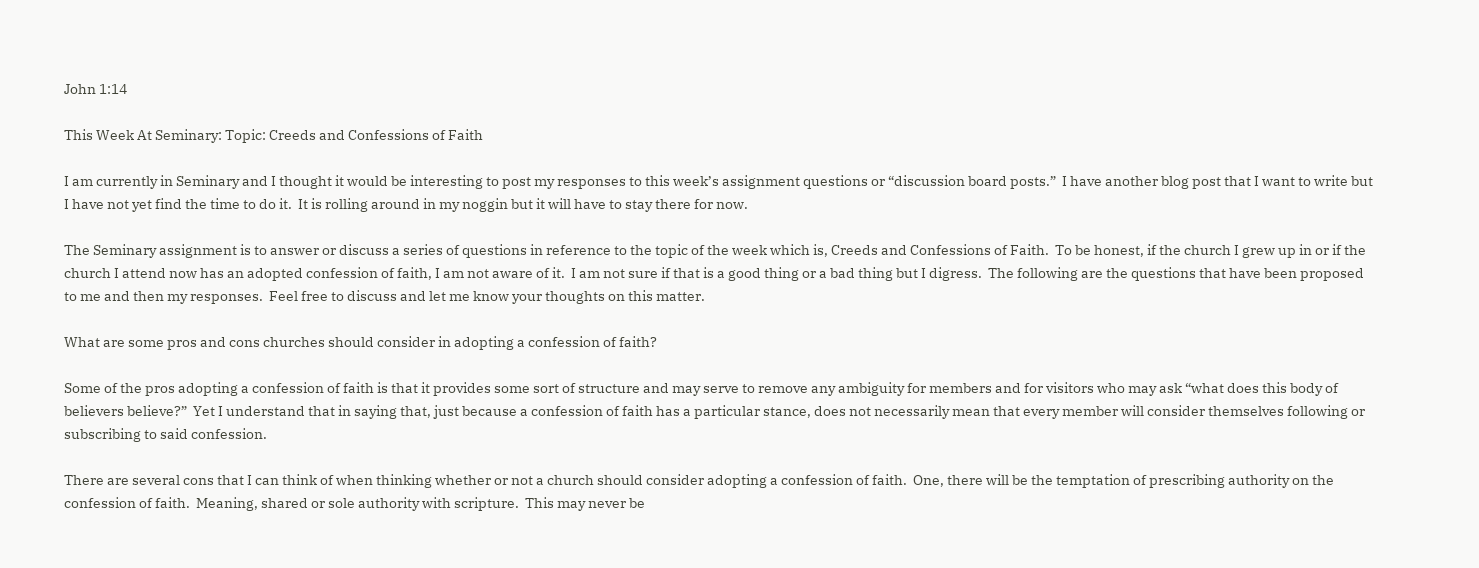John 1:14

This Week At Seminary: Topic: Creeds and Confessions of Faith

I am currently in Seminary and I thought it would be interesting to post my responses to this week’s assignment questions or “discussion board posts.”  I have another blog post that I want to write but I have not yet find the time to do it.  It is rolling around in my noggin but it will have to stay there for now.

The Seminary assignment is to answer or discuss a series of questions in reference to the topic of the week which is, Creeds and Confessions of Faith.  To be honest, if the church I grew up in or if the church I attend now has an adopted confession of faith, I am not aware of it.  I am not sure if that is a good thing or a bad thing but I digress.  The following are the questions that have been proposed to me and then my responses.  Feel free to discuss and let me know your thoughts on this matter.

What are some pros and cons churches should consider in adopting a confession of faith?

Some of the pros adopting a confession of faith is that it provides some sort of structure and may serve to remove any ambiguity for members and for visitors who may ask “what does this body of believers believe?”  Yet I understand that in saying that, just because a confession of faith has a particular stance, does not necessarily mean that every member will consider themselves following or subscribing to said confession.

There are several cons that I can think of when thinking whether or not a church should consider adopting a confession of faith.  One, there will be the temptation of prescribing authority on the confession of faith.  Meaning, shared or sole authority with scripture.  This may never be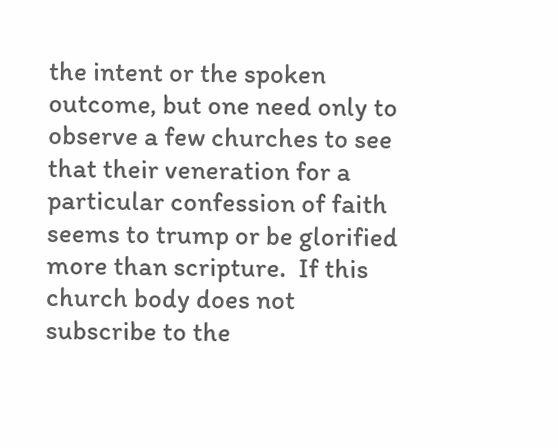the intent or the spoken outcome, but one need only to observe a few churches to see that their veneration for a particular confession of faith seems to trump or be glorified more than scripture.  If this church body does not subscribe to the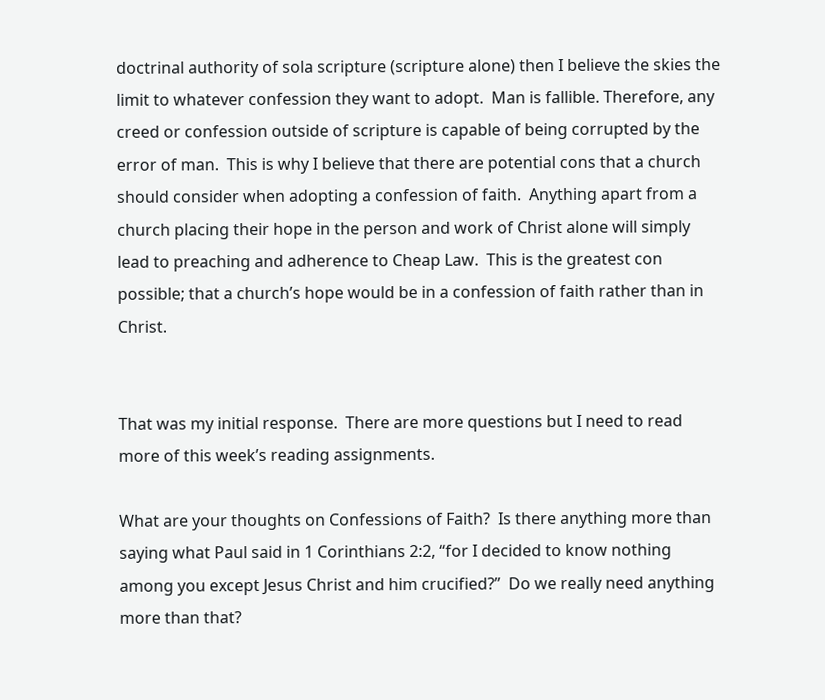doctrinal authority of sola scripture (scripture alone) then I believe the skies the limit to whatever confession they want to adopt.  Man is fallible. Therefore, any creed or confession outside of scripture is capable of being corrupted by the error of man.  This is why I believe that there are potential cons that a church should consider when adopting a confession of faith.  Anything apart from a church placing their hope in the person and work of Christ alone will simply lead to preaching and adherence to Cheap Law.  This is the greatest con possible; that a church’s hope would be in a confession of faith rather than in Christ.


That was my initial response.  There are more questions but I need to read more of this week’s reading assignments.

What are your thoughts on Confessions of Faith?  Is there anything more than saying what Paul said in 1 Corinthians 2:2, “for I decided to know nothing among you except Jesus Christ and him crucified?”  Do we really need anything more than that?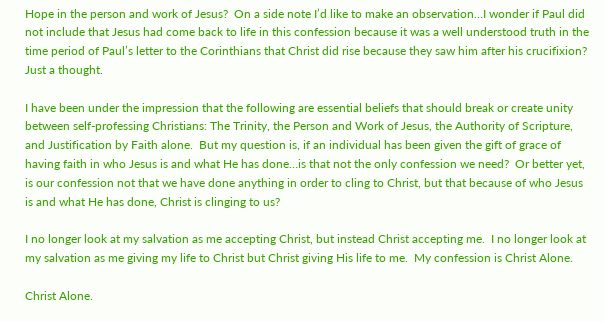Hope in the person and work of Jesus?  On a side note I’d like to make an observation…I wonder if Paul did not include that Jesus had come back to life in this confession because it was a well understood truth in the time period of Paul’s letter to the Corinthians that Christ did rise because they saw him after his crucifixion?  Just a thought.

I have been under the impression that the following are essential beliefs that should break or create unity between self-professing Christians: The Trinity, the Person and Work of Jesus, the Authority of Scripture, and Justification by Faith alone.  But my question is, if an individual has been given the gift of grace of having faith in who Jesus is and what He has done…is that not the only confession we need?  Or better yet, is our confession not that we have done anything in order to cling to Christ, but that because of who Jesus is and what He has done, Christ is clinging to us?

I no longer look at my salvation as me accepting Christ, but instead Christ accepting me.  I no longer look at my salvation as me giving my life to Christ but Christ giving His life to me.  My confession is Christ Alone.

Christ Alone.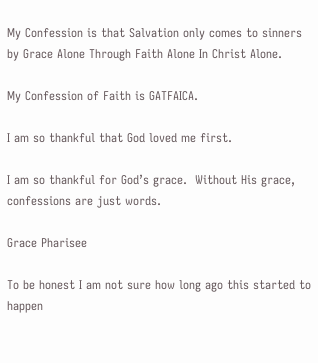My Confession is that Salvation only comes to sinners by Grace Alone Through Faith Alone In Christ Alone.

My Confession of Faith is GATFAICA.

I am so thankful that God loved me first.

I am so thankful for God’s grace.  Without His grace, confessions are just words.

Grace Pharisee

To be honest I am not sure how long ago this started to happen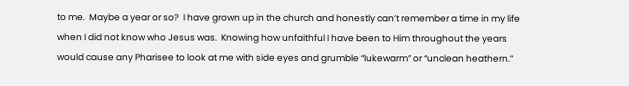to me.  Maybe a year or so?  I have grown up in the church and honestly can’t remember a time in my life when I did not know who Jesus was.  Knowing how unfaithful I have been to Him throughout the years would cause any Pharisee to look at me with side eyes and grumble “lukewarm” or “unclean heathern.”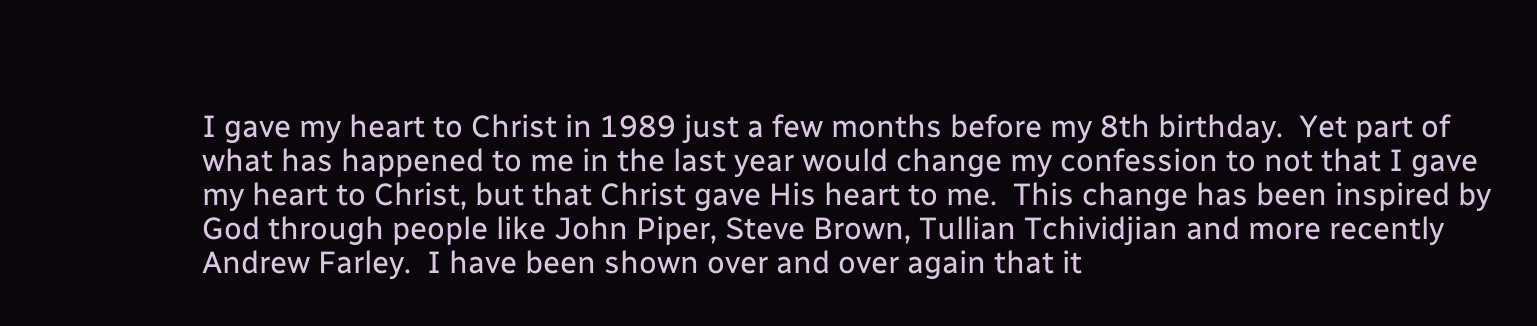I gave my heart to Christ in 1989 just a few months before my 8th birthday.  Yet part of what has happened to me in the last year would change my confession to not that I gave my heart to Christ, but that Christ gave His heart to me.  This change has been inspired by God through people like John Piper, Steve Brown, Tullian Tchividjian and more recently Andrew Farley.  I have been shown over and over again that it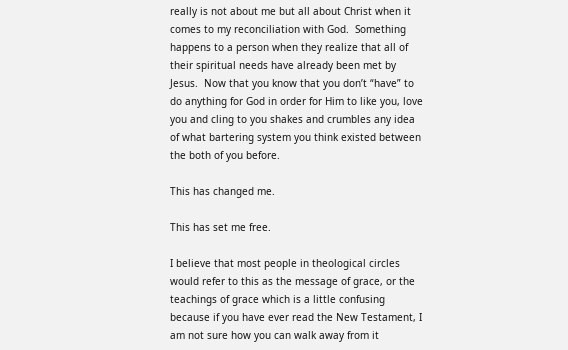really is not about me but all about Christ when it comes to my reconciliation with God.  Something happens to a person when they realize that all of their spiritual needs have already been met by Jesus.  Now that you know that you don’t “have” to do anything for God in order for Him to like you, love you and cling to you shakes and crumbles any idea of what bartering system you think existed between the both of you before.

This has changed me.

This has set me free.

I believe that most people in theological circles would refer to this as the message of grace, or the teachings of grace which is a little confusing because if you have ever read the New Testament, I am not sure how you can walk away from it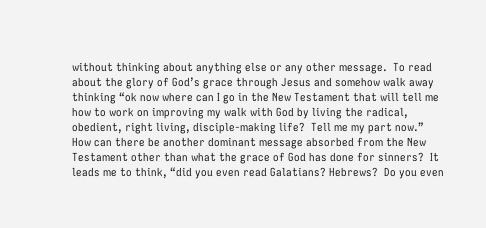without thinking about anything else or any other message.  To read about the glory of God’s grace through Jesus and somehow walk away thinking “ok now where can I go in the New Testament that will tell me how to work on improving my walk with God by living the radical, obedient, right living, disciple-making life?  Tell me my part now.”  How can there be another dominant message absorbed from the New Testament other than what the grace of God has done for sinners?  It leads me to think, “did you even read Galatians? Hebrews?  Do you even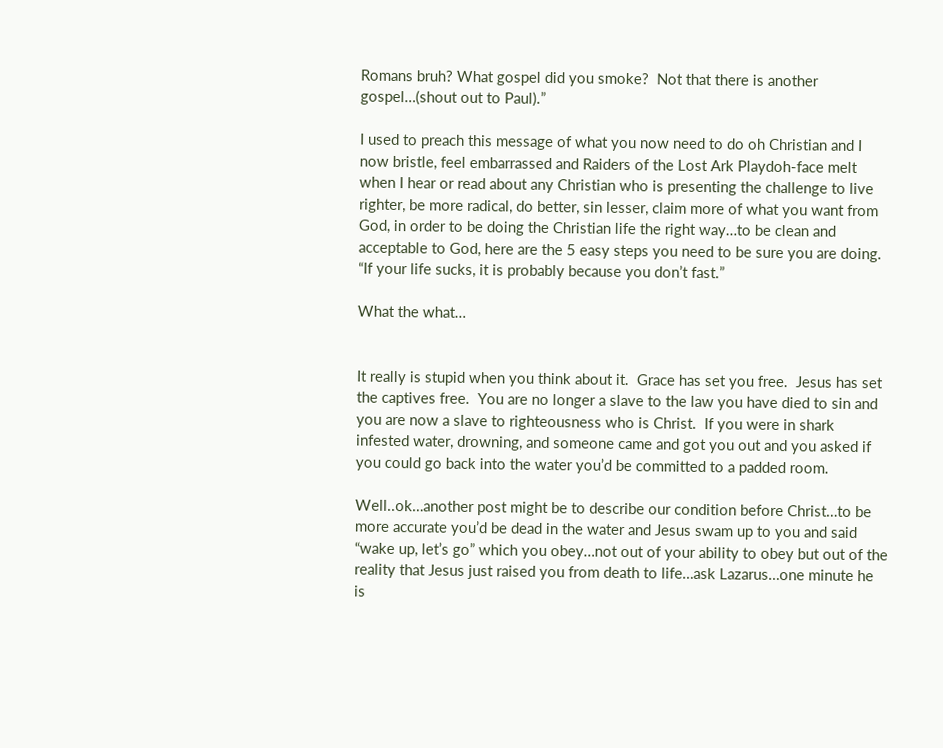Romans bruh? What gospel did you smoke?  Not that there is another gospel…(shout out to Paul).”

I used to preach this message of what you now need to do oh Christian and I now bristle, feel embarrassed and Raiders of the Lost Ark Playdoh-face melt when I hear or read about any Christian who is presenting the challenge to live righter, be more radical, do better, sin lesser, claim more of what you want from God, in order to be doing the Christian life the right way…to be clean and acceptable to God, here are the 5 easy steps you need to be sure you are doing.  “If your life sucks, it is probably because you don’t fast.”

What the what…


It really is stupid when you think about it.  Grace has set you free.  Jesus has set the captives free.  You are no longer a slave to the law you have died to sin and you are now a slave to righteousness who is Christ.  If you were in shark infested water, drowning, and someone came and got you out and you asked if you could go back into the water you’d be committed to a padded room.

Well..ok…another post might be to describe our condition before Christ…to be more accurate you’d be dead in the water and Jesus swam up to you and said “wake up, let’s go” which you obey…not out of your ability to obey but out of the reality that Jesus just raised you from death to life…ask Lazarus…one minute he is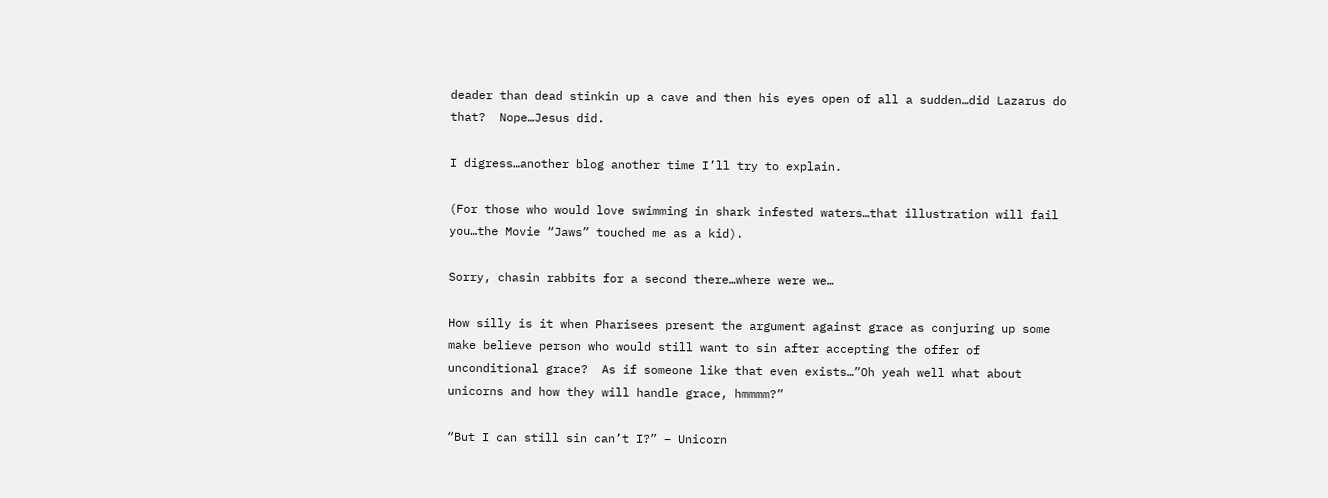deader than dead stinkin up a cave and then his eyes open of all a sudden…did Lazarus do that?  Nope…Jesus did.

I digress…another blog another time I’ll try to explain.

(For those who would love swimming in shark infested waters…that illustration will fail you…the Movie “Jaws” touched me as a kid).

Sorry, chasin rabbits for a second there…where were we…

How silly is it when Pharisees present the argument against grace as conjuring up some make believe person who would still want to sin after accepting the offer of unconditional grace?  As if someone like that even exists…”Oh yeah well what about unicorns and how they will handle grace, hmmmm?”

“But I can still sin can’t I?” – Unicorn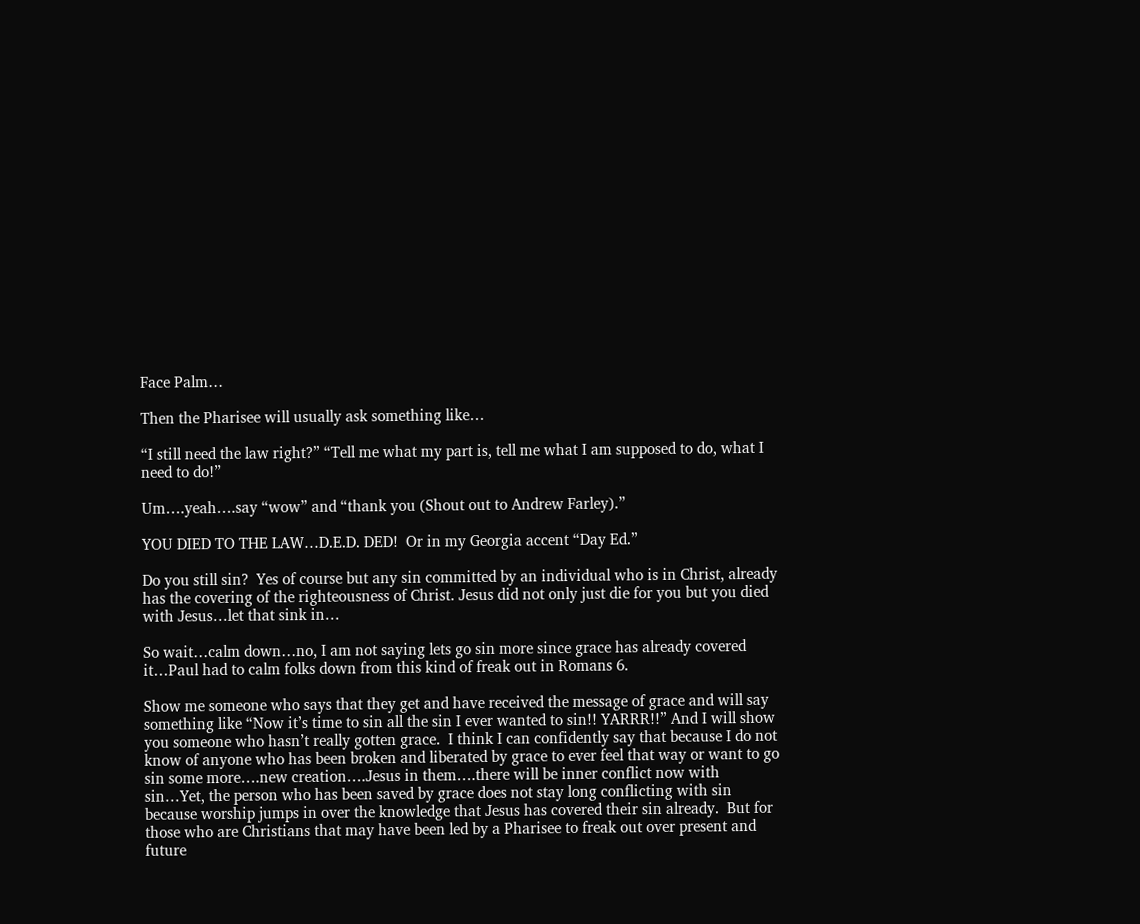Face Palm…

Then the Pharisee will usually ask something like…

“I still need the law right?” “Tell me what my part is, tell me what I am supposed to do, what I need to do!”

Um….yeah….say “wow” and “thank you (Shout out to Andrew Farley).”

YOU DIED TO THE LAW…D.E.D. DED!  Or in my Georgia accent “Day Ed.”

Do you still sin?  Yes of course but any sin committed by an individual who is in Christ, already has the covering of the righteousness of Christ. Jesus did not only just die for you but you died with Jesus…let that sink in…

So wait…calm down…no, I am not saying lets go sin more since grace has already covered it…Paul had to calm folks down from this kind of freak out in Romans 6.

Show me someone who says that they get and have received the message of grace and will say something like “Now it’s time to sin all the sin I ever wanted to sin!! YARRR!!” And I will show you someone who hasn’t really gotten grace.  I think I can confidently say that because I do not know of anyone who has been broken and liberated by grace to ever feel that way or want to go sin some more….new creation….Jesus in them….there will be inner conflict now with sin…Yet, the person who has been saved by grace does not stay long conflicting with sin because worship jumps in over the knowledge that Jesus has covered their sin already.  But for those who are Christians that may have been led by a Pharisee to freak out over present and future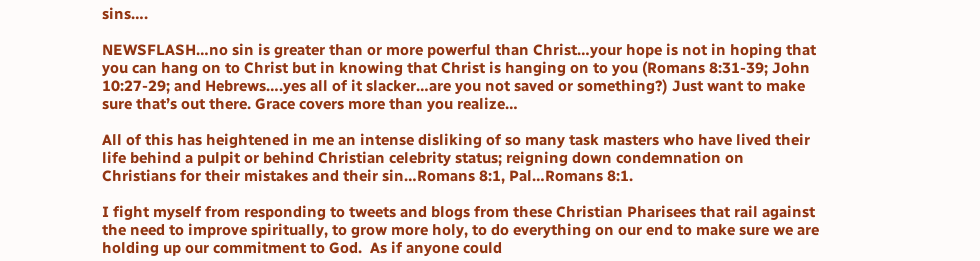sins….

NEWSFLASH…no sin is greater than or more powerful than Christ…your hope is not in hoping that you can hang on to Christ but in knowing that Christ is hanging on to you (Romans 8:31-39; John 10:27-29; and Hebrews….yes all of it slacker…are you not saved or something?) Just want to make sure that’s out there. Grace covers more than you realize…

All of this has heightened in me an intense disliking of so many task masters who have lived their life behind a pulpit or behind Christian celebrity status; reigning down condemnation on Christians for their mistakes and their sin…Romans 8:1, Pal…Romans 8:1.

I fight myself from responding to tweets and blogs from these Christian Pharisees that rail against the need to improve spiritually, to grow more holy, to do everything on our end to make sure we are holding up our commitment to God.  As if anyone could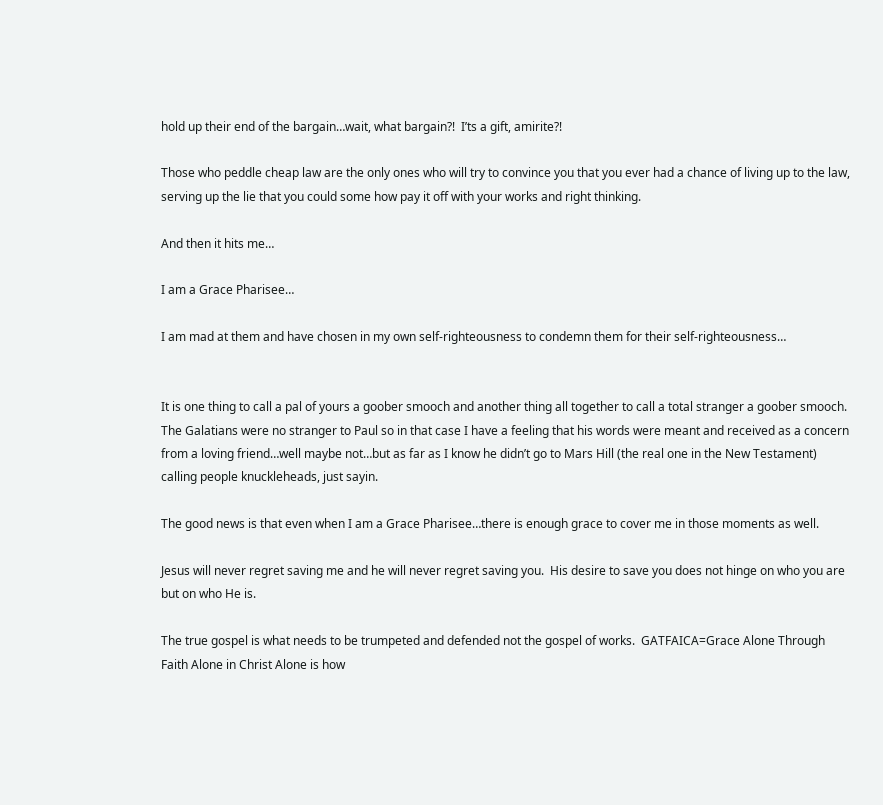hold up their end of the bargain…wait, what bargain?!  I’ts a gift, amirite?!

Those who peddle cheap law are the only ones who will try to convince you that you ever had a chance of living up to the law, serving up the lie that you could some how pay it off with your works and right thinking.

And then it hits me…

I am a Grace Pharisee…

I am mad at them and have chosen in my own self-righteousness to condemn them for their self-righteousness…


It is one thing to call a pal of yours a goober smooch and another thing all together to call a total stranger a goober smooch.  The Galatians were no stranger to Paul so in that case I have a feeling that his words were meant and received as a concern from a loving friend…well maybe not…but as far as I know he didn’t go to Mars Hill (the real one in the New Testament) calling people knuckleheads, just sayin.

The good news is that even when I am a Grace Pharisee…there is enough grace to cover me in those moments as well.

Jesus will never regret saving me and he will never regret saving you.  His desire to save you does not hinge on who you are but on who He is.

The true gospel is what needs to be trumpeted and defended not the gospel of works.  GATFAICA=Grace Alone Through Faith Alone in Christ Alone is how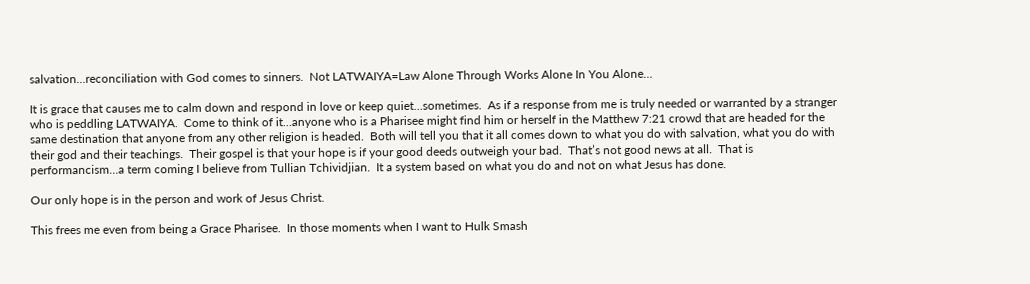salvation…reconciliation with God comes to sinners.  Not LATWAIYA=Law Alone Through Works Alone In You Alone…

It is grace that causes me to calm down and respond in love or keep quiet…sometimes.  As if a response from me is truly needed or warranted by a stranger who is peddling LATWAIYA.  Come to think of it…anyone who is a Pharisee might find him or herself in the Matthew 7:21 crowd that are headed for the same destination that anyone from any other religion is headed.  Both will tell you that it all comes down to what you do with salvation, what you do with their god and their teachings.  Their gospel is that your hope is if your good deeds outweigh your bad.  That’s not good news at all.  That is performancism…a term coming I believe from Tullian Tchividjian.  It a system based on what you do and not on what Jesus has done.

Our only hope is in the person and work of Jesus Christ.

This frees me even from being a Grace Pharisee.  In those moments when I want to Hulk Smash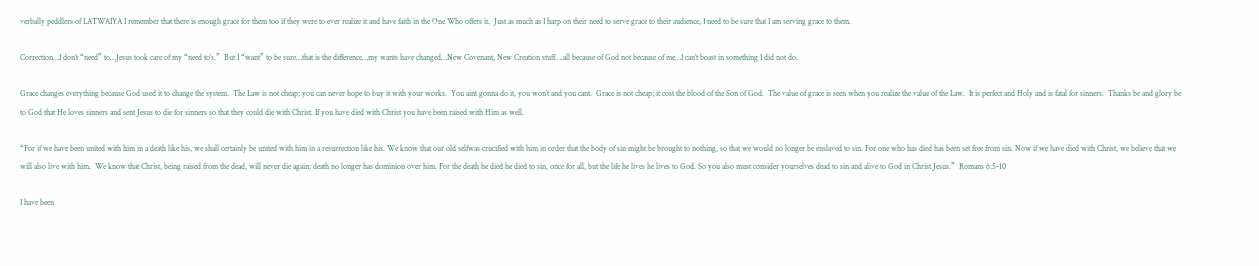verbally peddlers of LATWAIYA I remember that there is enough grace for them too if they were to ever realize it and have faith in the One Who offers it.  Just as much as I harp on their need to serve grace to their audience, I need to be sure that I am serving grace to them.

Correction…I don’t “need” to…Jesus took care of my “need to’s.”  But I “want” to be sure…that is the difference…my wants have changed…New Covenant, New Creation stuff….all because of God not because of me…I can’t boast in something I did not do.

Grace changes everything because God used it to change the system.  The Law is not cheap; you can never hope to buy it with your works.  You aint gonna do it, you won’t and you cant.  Grace is not cheap; it cost the blood of the Son of God.  The value of grace is seen when you realize the value of the Law.  It is perfect and Holy and is fatal for sinners.  Thanks be and glory be to God that He loves sinners and sent Jesus to die for sinners so that they could die with Christ. If you have died with Christ you have been raised with Him as well.

“For if we have been united with him in a death like his, we shall certainly be united with him in a resurrection like his. We know that our old selfwas crucified with him in order that the body of sin might be brought to nothing, so that we would no longer be enslaved to sin. For one who has died has been set free from sin. Now if we have died with Christ, we believe that we will also live with him.  We know that Christ, being raised from the dead, will never die again; death no longer has dominion over him. For the death he died he died to sin, once for all, but the life he lives he lives to God. So you also must consider yourselves dead to sin and alive to God in Christ Jesus.”  Romans 6:5-10

I have been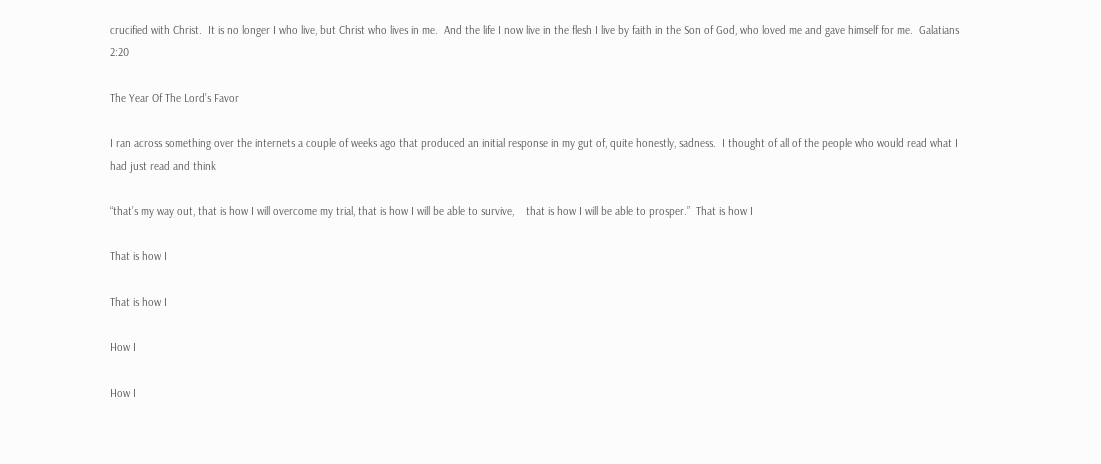crucified with Christ.  It is no longer I who live, but Christ who lives in me.  And the life I now live in the flesh I live by faith in the Son of God, who loved me and gave himself for me.  Galatians 2:20

The Year Of The Lord’s Favor

I ran across something over the internets a couple of weeks ago that produced an initial response in my gut of, quite honestly, sadness.  I thought of all of the people who would read what I had just read and think

“that’s my way out, that is how I will overcome my trial, that is how I will be able to survive,    that is how I will be able to prosper.”  That is how I

That is how I

That is how I

How I

How I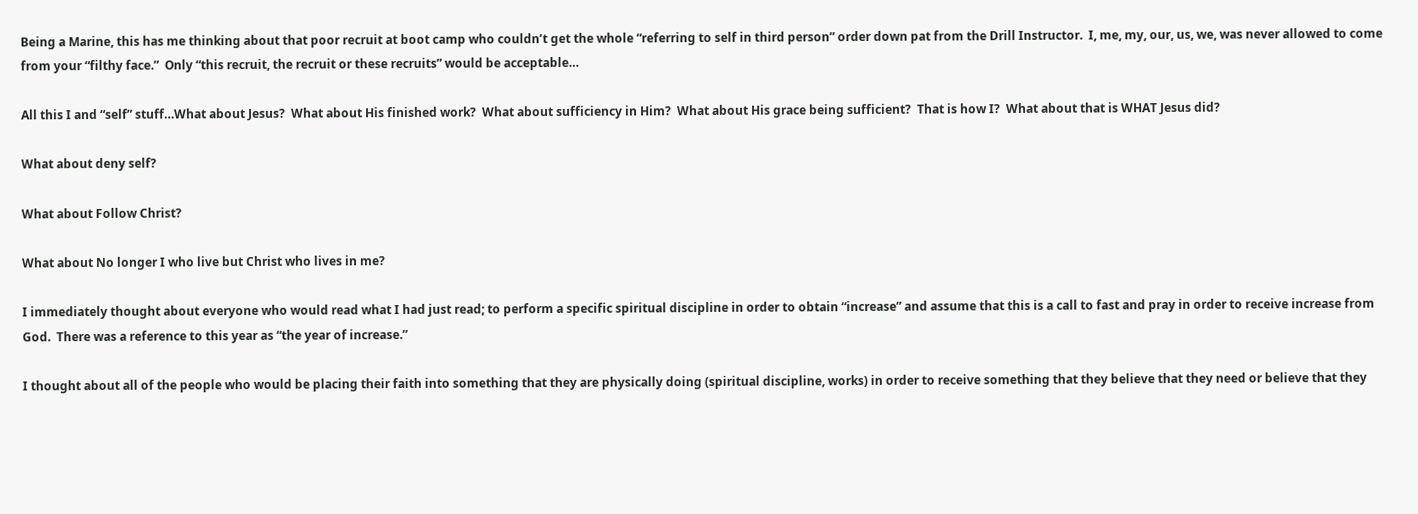Being a Marine, this has me thinking about that poor recruit at boot camp who couldn’t get the whole “referring to self in third person” order down pat from the Drill Instructor.  I, me, my, our, us, we, was never allowed to come from your “filthy face.”  Only “this recruit, the recruit or these recruits” would be acceptable…

All this I and “self” stuff…What about Jesus?  What about His finished work?  What about sufficiency in Him?  What about His grace being sufficient?  That is how I?  What about that is WHAT Jesus did?

What about deny self?

What about Follow Christ?

What about No longer I who live but Christ who lives in me?

I immediately thought about everyone who would read what I had just read; to perform a specific spiritual discipline in order to obtain “increase” and assume that this is a call to fast and pray in order to receive increase from God.  There was a reference to this year as “the year of increase.”

I thought about all of the people who would be placing their faith into something that they are physically doing (spiritual discipline, works) in order to receive something that they believe that they need or believe that they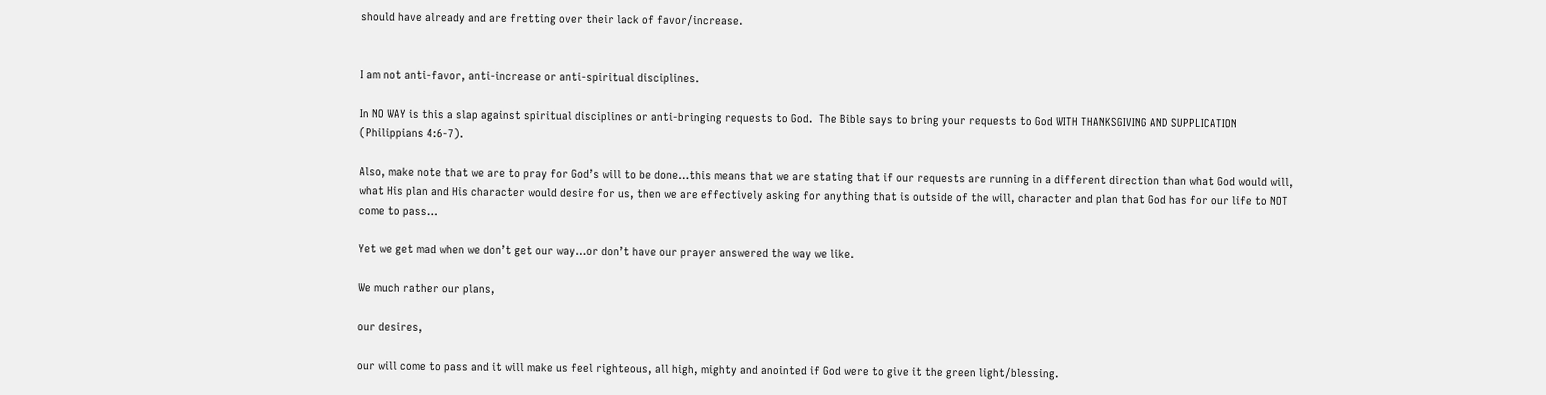should have already and are fretting over their lack of favor/increase.


I am not anti-favor, anti-increase or anti-spiritual disciplines.

In NO WAY is this a slap against spiritual disciplines or anti-bringing requests to God.  The Bible says to bring your requests to God WITH THANKSGIVING AND SUPPLICATION (Philippians 4:6-7).

Also, make note that we are to pray for God’s will to be done…this means that we are stating that if our requests are running in a different direction than what God would will, what His plan and His character would desire for us, then we are effectively asking for anything that is outside of the will, character and plan that God has for our life to NOT come to pass…

Yet we get mad when we don’t get our way…or don’t have our prayer answered the way we like.

We much rather our plans,

our desires,

our will come to pass and it will make us feel righteous, all high, mighty and anointed if God were to give it the green light/blessing.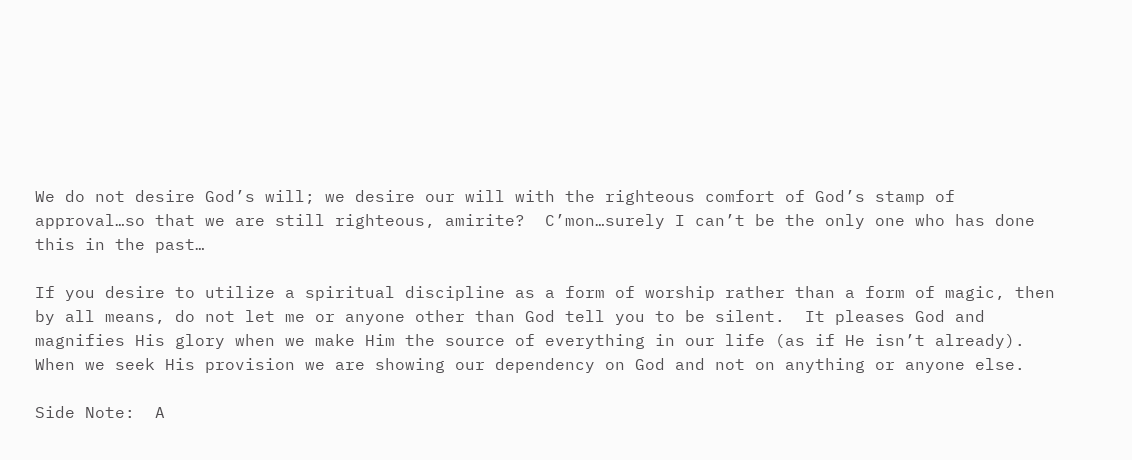We do not desire God’s will; we desire our will with the righteous comfort of God’s stamp of approval…so that we are still righteous, amirite?  C’mon…surely I can’t be the only one who has done this in the past…

If you desire to utilize a spiritual discipline as a form of worship rather than a form of magic, then by all means, do not let me or anyone other than God tell you to be silent.  It pleases God and magnifies His glory when we make Him the source of everything in our life (as if He isn’t already).  When we seek His provision we are showing our dependency on God and not on anything or anyone else.

Side Note:  A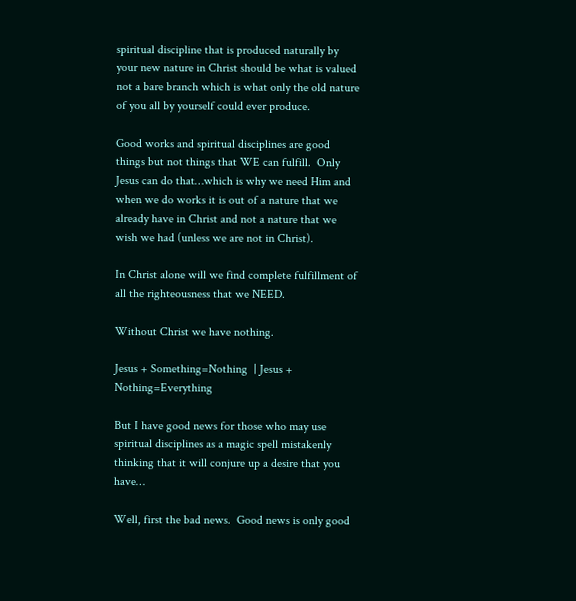spiritual discipline that is produced naturally by your new nature in Christ should be what is valued not a bare branch which is what only the old nature of you all by yourself could ever produce.

Good works and spiritual disciplines are good things but not things that WE can fulfill.  Only Jesus can do that…which is why we need Him and when we do works it is out of a nature that we already have in Christ and not a nature that we wish we had (unless we are not in Christ).

In Christ alone will we find complete fulfillment of all the righteousness that we NEED.

Without Christ we have nothing.

Jesus + Something=Nothing  | Jesus + Nothing=Everything

But I have good news for those who may use spiritual disciplines as a magic spell mistakenly thinking that it will conjure up a desire that you have…

Well, first the bad news.  Good news is only good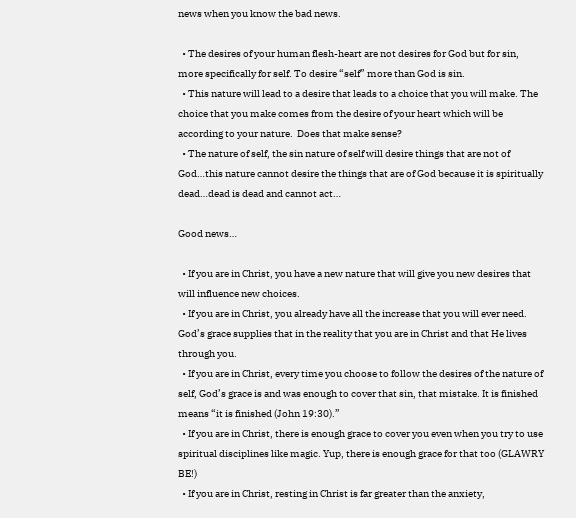news when you know the bad news.

  • The desires of your human flesh-heart are not desires for God but for sin, more specifically for self. To desire “self” more than God is sin.
  • This nature will lead to a desire that leads to a choice that you will make. The choice that you make comes from the desire of your heart which will be according to your nature.  Does that make sense?
  • The nature of self, the sin nature of self will desire things that are not of God…this nature cannot desire the things that are of God because it is spiritually dead…dead is dead and cannot act…

Good news…

  • If you are in Christ, you have a new nature that will give you new desires that will influence new choices.
  • If you are in Christ, you already have all the increase that you will ever need. God’s grace supplies that in the reality that you are in Christ and that He lives through you.
  • If you are in Christ, every time you choose to follow the desires of the nature of self, God’s grace is and was enough to cover that sin, that mistake. It is finished means “it is finished (John 19:30).”
  • If you are in Christ, there is enough grace to cover you even when you try to use spiritual disciplines like magic. Yup, there is enough grace for that too (GLAWRY BE!)
  • If you are in Christ, resting in Christ is far greater than the anxiety,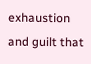exhaustion and guilt that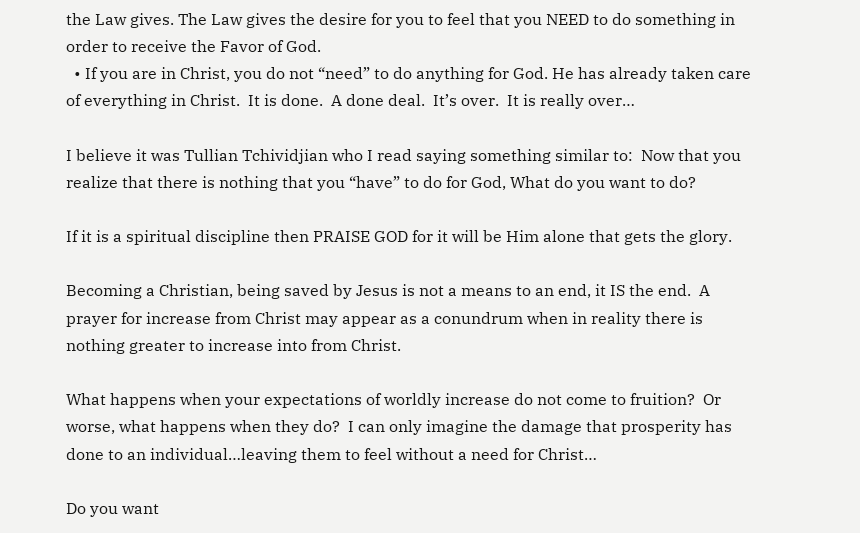the Law gives. The Law gives the desire for you to feel that you NEED to do something in order to receive the Favor of God.
  • If you are in Christ, you do not “need” to do anything for God. He has already taken care of everything in Christ.  It is done.  A done deal.  It’s over.  It is really over…

I believe it was Tullian Tchividjian who I read saying something similar to:  Now that you realize that there is nothing that you “have” to do for God, What do you want to do?

If it is a spiritual discipline then PRAISE GOD for it will be Him alone that gets the glory.

Becoming a Christian, being saved by Jesus is not a means to an end, it IS the end.  A prayer for increase from Christ may appear as a conundrum when in reality there is nothing greater to increase into from Christ.

What happens when your expectations of worldly increase do not come to fruition?  Or worse, what happens when they do?  I can only imagine the damage that prosperity has done to an individual…leaving them to feel without a need for Christ…

Do you want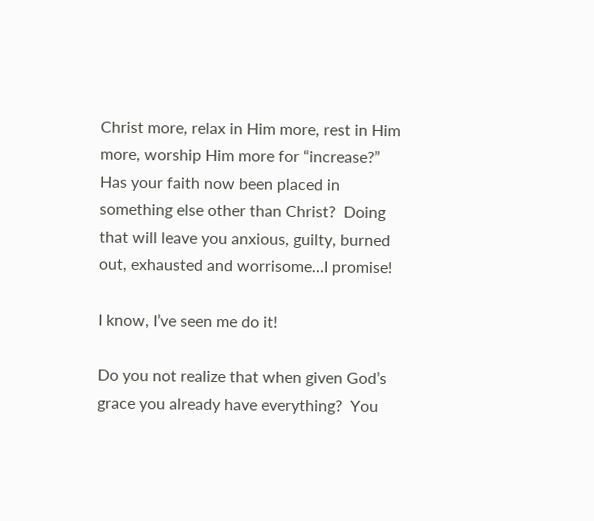Christ more, relax in Him more, rest in Him more, worship Him more for “increase?”  Has your faith now been placed in something else other than Christ?  Doing that will leave you anxious, guilty, burned out, exhausted and worrisome…I promise!

I know, I’ve seen me do it!

Do you not realize that when given God’s grace you already have everything?  You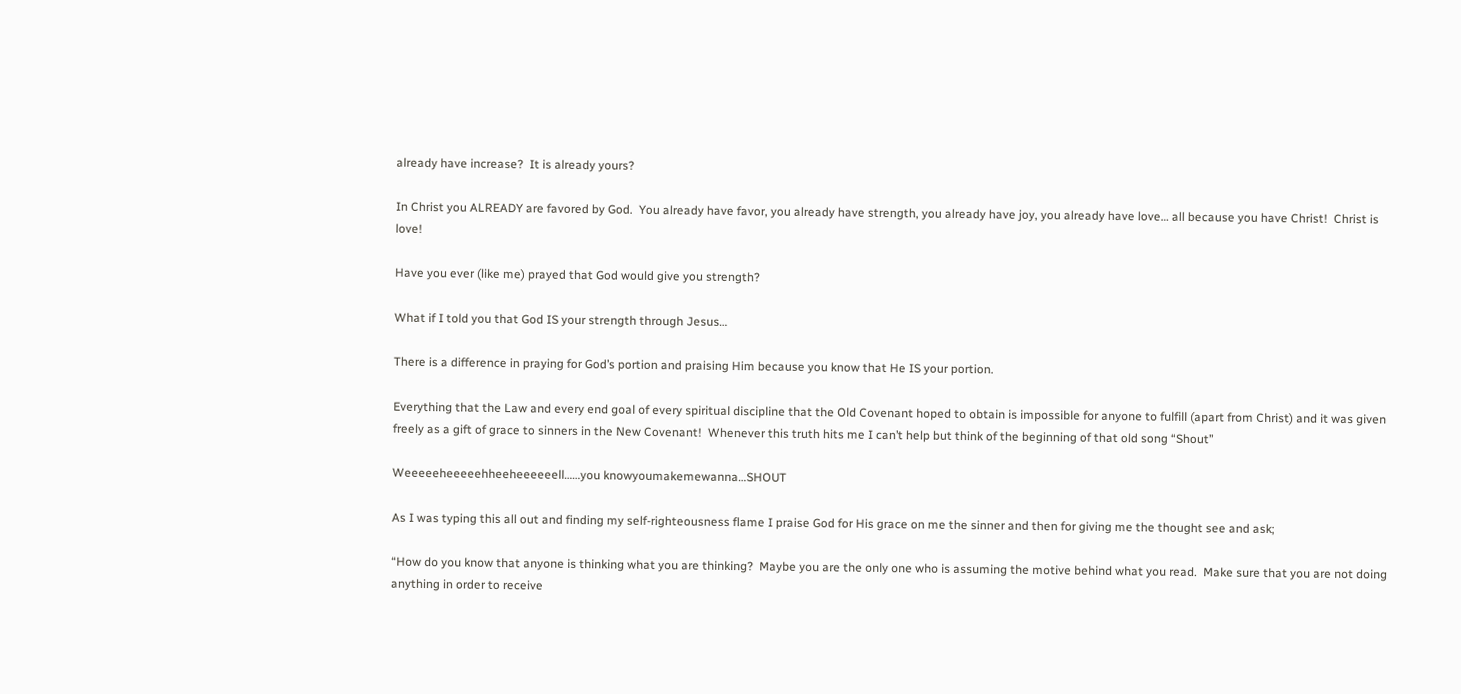already have increase?  It is already yours?

In Christ you ALREADY are favored by God.  You already have favor, you already have strength, you already have joy, you already have love… all because you have Christ!  Christ is love!

Have you ever (like me) prayed that God would give you strength?

What if I told you that God IS your strength through Jesus…

There is a difference in praying for God’s portion and praising Him because you know that He IS your portion.

Everything that the Law and every end goal of every spiritual discipline that the Old Covenant hoped to obtain is impossible for anyone to fulfill (apart from Christ) and it was given freely as a gift of grace to sinners in the New Covenant!  Whenever this truth hits me I can’t help but think of the beginning of that old song “Shout”

Weeeeeheeeeehheeheeeeeell……you knowyoumakemewanna…SHOUT

As I was typing this all out and finding my self-righteousness flame I praise God for His grace on me the sinner and then for giving me the thought see and ask;

“How do you know that anyone is thinking what you are thinking?  Maybe you are the only one who is assuming the motive behind what you read.  Make sure that you are not doing anything in order to receive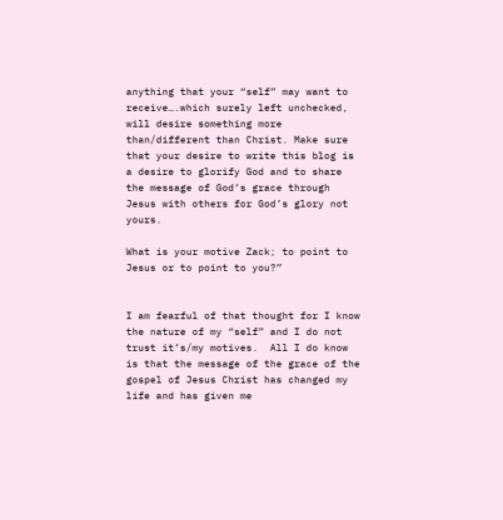anything that your “self” may want to receive….which surely left unchecked, will desire something more than/different than Christ. Make sure that your desire to write this blog is a desire to glorify God and to share the message of God’s grace through Jesus with others for God’s glory not yours.

What is your motive Zack; to point to Jesus or to point to you?”


I am fearful of that thought for I know the nature of my “self” and I do not trust it’s/my motives.  All I do know is that the message of the grace of the gospel of Jesus Christ has changed my life and has given me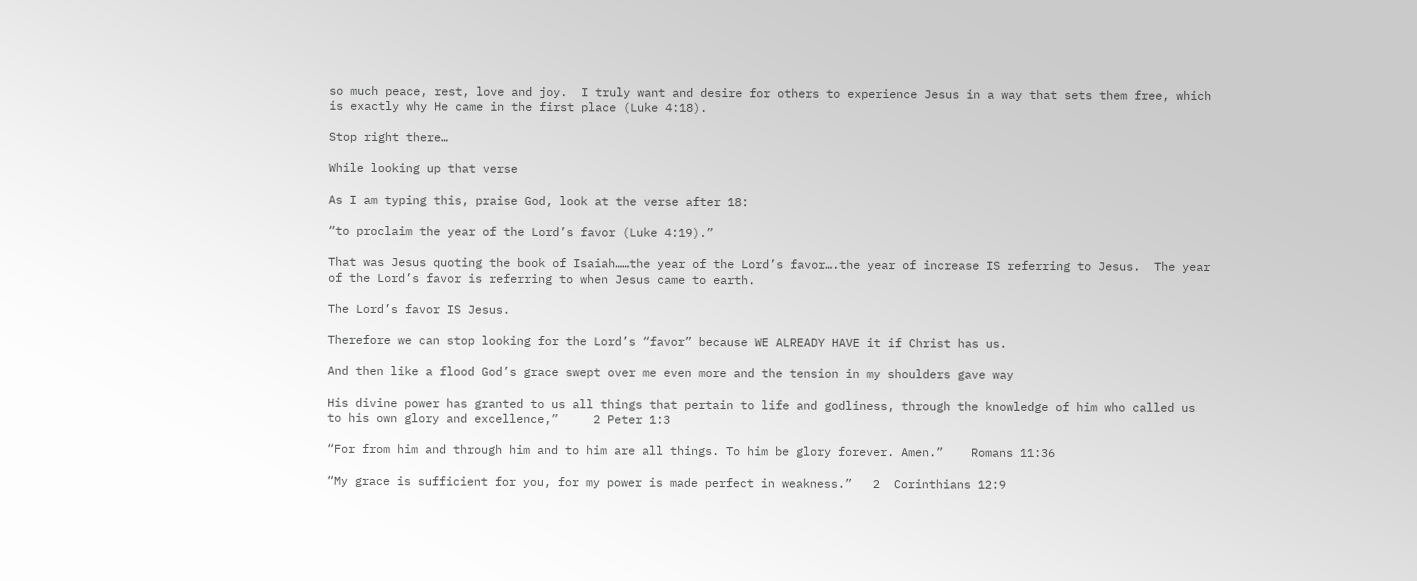so much peace, rest, love and joy.  I truly want and desire for others to experience Jesus in a way that sets them free, which is exactly why He came in the first place (Luke 4:18).

Stop right there…

While looking up that verse

As I am typing this, praise God, look at the verse after 18:

“to proclaim the year of the Lord’s favor (Luke 4:19).”

That was Jesus quoting the book of Isaiah……the year of the Lord’s favor….the year of increase IS referring to Jesus.  The year of the Lord’s favor is referring to when Jesus came to earth.

The Lord’s favor IS Jesus.

Therefore we can stop looking for the Lord’s “favor” because WE ALREADY HAVE it if Christ has us.

And then like a flood God’s grace swept over me even more and the tension in my shoulders gave way

His divine power has granted to us all things that pertain to life and godliness, through the knowledge of him who called us to his own glory and excellence,”     2 Peter 1:3

“For from him and through him and to him are all things. To him be glory forever. Amen.”    Romans 11:36

“My grace is sufficient for you, for my power is made perfect in weakness.”   2  Corinthians 12:9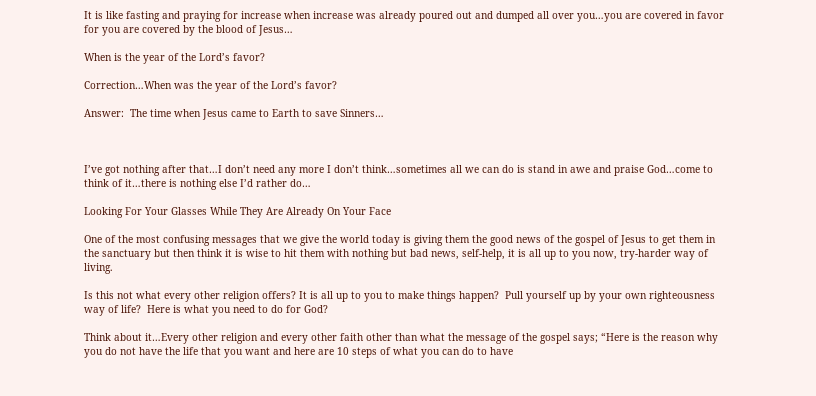It is like fasting and praying for increase when increase was already poured out and dumped all over you…you are covered in favor for you are covered by the blood of Jesus…

When is the year of the Lord’s favor?

Correction…When was the year of the Lord’s favor?

Answer:  The time when Jesus came to Earth to save Sinners…



I’ve got nothing after that…I don’t need any more I don’t think…sometimes all we can do is stand in awe and praise God…come to think of it…there is nothing else I’d rather do…

Looking For Your Glasses While They Are Already On Your Face

One of the most confusing messages that we give the world today is giving them the good news of the gospel of Jesus to get them in the sanctuary but then think it is wise to hit them with nothing but bad news, self-help, it is all up to you now, try-harder way of living.

Is this not what every other religion offers? It is all up to you to make things happen?  Pull yourself up by your own righteousness way of life?  Here is what you need to do for God?

Think about it…Every other religion and every other faith other than what the message of the gospel says; “Here is the reason why you do not have the life that you want and here are 10 steps of what you can do to have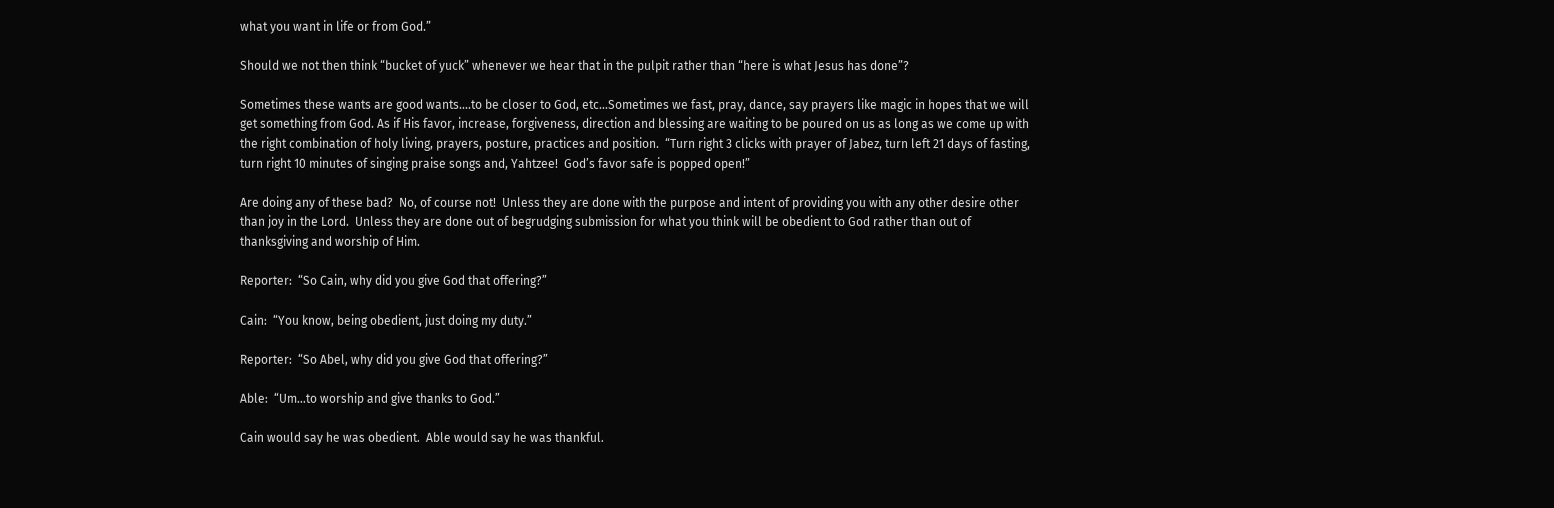what you want in life or from God.”

Should we not then think “bucket of yuck” whenever we hear that in the pulpit rather than “here is what Jesus has done”?

Sometimes these wants are good wants….to be closer to God, etc…Sometimes we fast, pray, dance, say prayers like magic in hopes that we will get something from God. As if His favor, increase, forgiveness, direction and blessing are waiting to be poured on us as long as we come up with the right combination of holy living, prayers, posture, practices and position.  “Turn right 3 clicks with prayer of Jabez, turn left 21 days of fasting, turn right 10 minutes of singing praise songs and, Yahtzee!  God’s favor safe is popped open!”

Are doing any of these bad?  No, of course not!  Unless they are done with the purpose and intent of providing you with any other desire other than joy in the Lord.  Unless they are done out of begrudging submission for what you think will be obedient to God rather than out of thanksgiving and worship of Him.

Reporter:  “So Cain, why did you give God that offering?”

Cain:  “You know, being obedient, just doing my duty.”

Reporter:  “So Abel, why did you give God that offering?”

Able:  “Um…to worship and give thanks to God.”

Cain would say he was obedient.  Able would say he was thankful.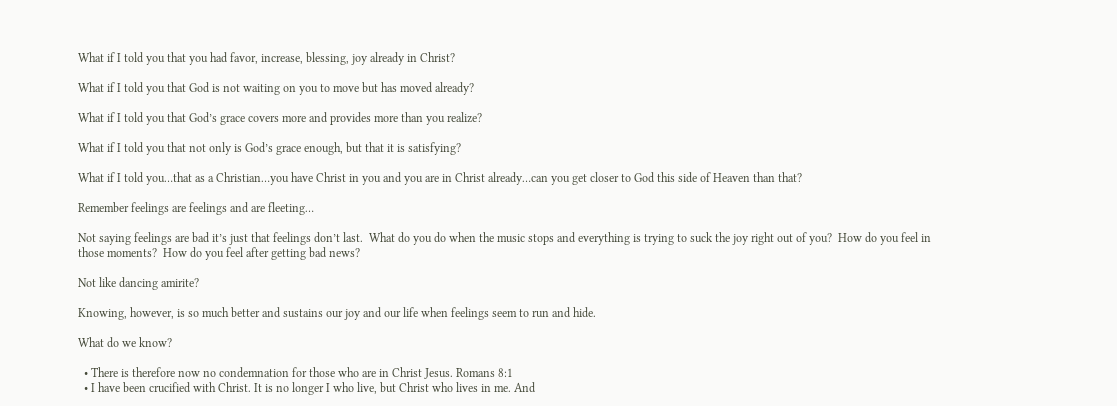What if I told you that you had favor, increase, blessing, joy already in Christ?

What if I told you that God is not waiting on you to move but has moved already?

What if I told you that God’s grace covers more and provides more than you realize?

What if I told you that not only is God’s grace enough, but that it is satisfying?

What if I told you…that as a Christian…you have Christ in you and you are in Christ already…can you get closer to God this side of Heaven than that?

Remember feelings are feelings and are fleeting…

Not saying feelings are bad it’s just that feelings don’t last.  What do you do when the music stops and everything is trying to suck the joy right out of you?  How do you feel in those moments?  How do you feel after getting bad news?

Not like dancing amirite?

Knowing, however, is so much better and sustains our joy and our life when feelings seem to run and hide.

What do we know?

  • There is therefore now no condemnation for those who are in Christ Jesus. Romans 8:1
  • I have been crucified with Christ. It is no longer I who live, but Christ who lives in me. And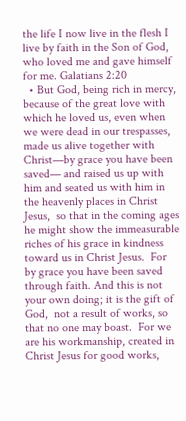the life I now live in the flesh I live by faith in the Son of God, who loved me and gave himself for me. Galatians 2:20
  • But God, being rich in mercy, because of the great love with which he loved us, even when we were dead in our trespasses, made us alive together with Christ—by grace you have been saved— and raised us up with him and seated us with him in the heavenly places in Christ Jesus,  so that in the coming ages he might show the immeasurable riches of his grace in kindness toward us in Christ Jesus.  For by grace you have been saved through faith. And this is not your own doing; it is the gift of God,  not a result of works, so that no one may boast.  For we are his workmanship, created in Christ Jesus for good works,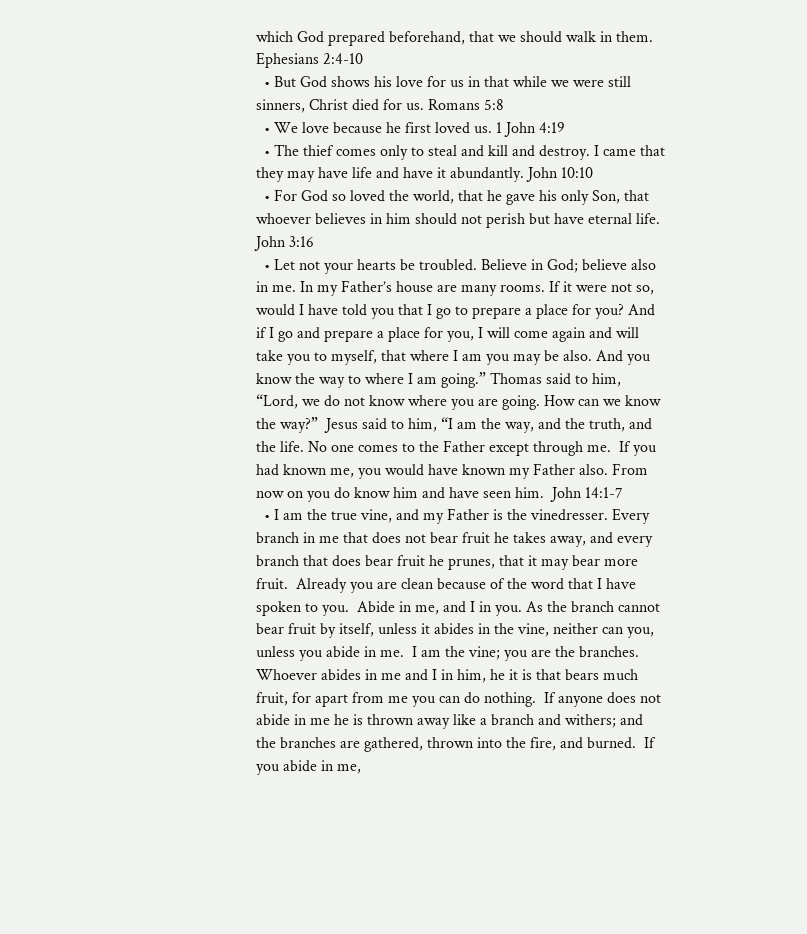which God prepared beforehand, that we should walk in them.  Ephesians 2:4-10
  • But God shows his love for us in that while we were still sinners, Christ died for us. Romans 5:8
  • We love because he first loved us. 1 John 4:19
  • The thief comes only to steal and kill and destroy. I came that they may have life and have it abundantly. John 10:10
  • For God so loved the world, that he gave his only Son, that whoever believes in him should not perish but have eternal life. John 3:16
  • Let not your hearts be troubled. Believe in God; believe also in me. In my Father’s house are many rooms. If it were not so, would I have told you that I go to prepare a place for you? And if I go and prepare a place for you, I will come again and will take you to myself, that where I am you may be also. And you know the way to where I am going.” Thomas said to him, “Lord, we do not know where you are going. How can we know the way?”  Jesus said to him, “I am the way, and the truth, and the life. No one comes to the Father except through me.  If you had known me, you would have known my Father also. From now on you do know him and have seen him.  John 14:1-7
  • I am the true vine, and my Father is the vinedresser. Every branch in me that does not bear fruit he takes away, and every branch that does bear fruit he prunes, that it may bear more fruit.  Already you are clean because of the word that I have spoken to you.  Abide in me, and I in you. As the branch cannot bear fruit by itself, unless it abides in the vine, neither can you, unless you abide in me.  I am the vine; you are the branches. Whoever abides in me and I in him, he it is that bears much fruit, for apart from me you can do nothing.  If anyone does not abide in me he is thrown away like a branch and withers; and the branches are gathered, thrown into the fire, and burned.  If you abide in me,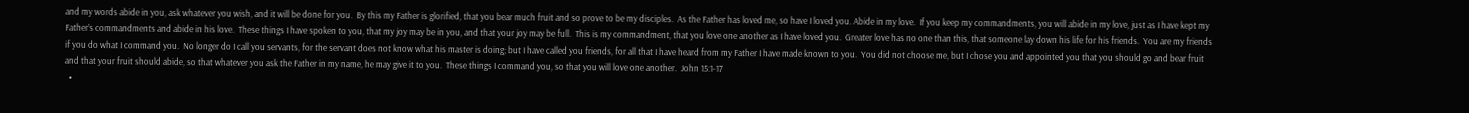and my words abide in you, ask whatever you wish, and it will be done for you.  By this my Father is glorified, that you bear much fruit and so prove to be my disciples.  As the Father has loved me, so have I loved you. Abide in my love.  If you keep my commandments, you will abide in my love, just as I have kept my Father’s commandments and abide in his love.  These things I have spoken to you, that my joy may be in you, and that your joy may be full.  This is my commandment, that you love one another as I have loved you.  Greater love has no one than this, that someone lay down his life for his friends.  You are my friends if you do what I command you.  No longer do I call you servants, for the servant does not know what his master is doing; but I have called you friends, for all that I have heard from my Father I have made known to you.  You did not choose me, but I chose you and appointed you that you should go and bear fruit and that your fruit should abide, so that whatever you ask the Father in my name, he may give it to you.  These things I command you, so that you will love one another.  John 15:1-17
  •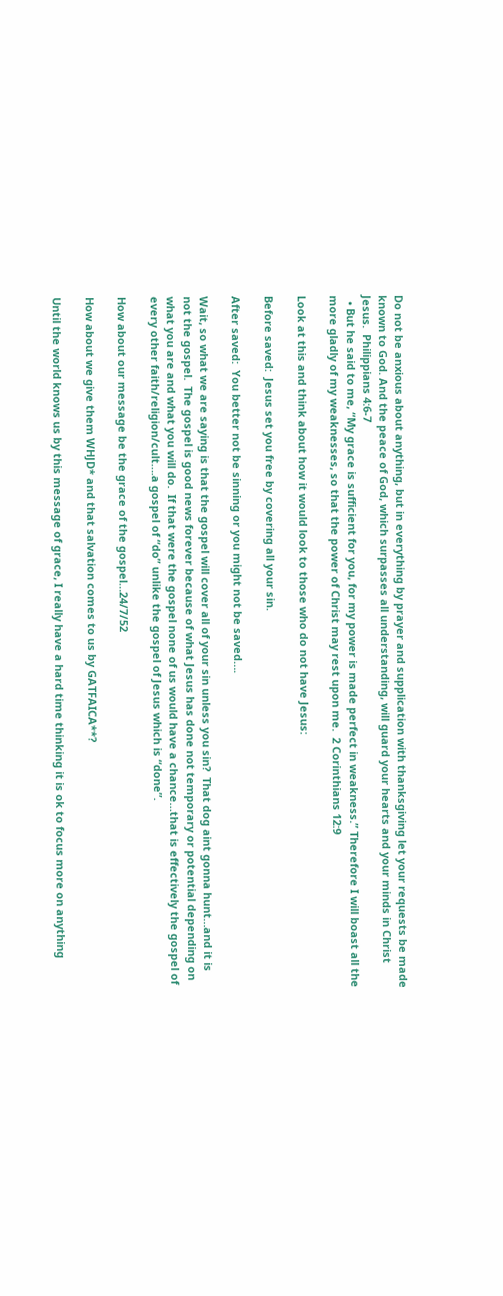Do not be anxious about anything, but in everything by prayer and supplication with thanksgiving let your requests be made known to God. And the peace of God, which surpasses all understanding, will guard your hearts and your minds in Christ Jesus.  Philippians 4:6-7
  • But he said to me, “My grace is sufficient for you, for my power is made perfect in weakness.” Therefore I will boast all the more gladly of my weaknesses, so that the power of Christ may rest upon me.  2 Corinthians 12:9

Look at this and think about how it would look to those who do not have Jesus:

Before saved:  Jesus set you free by covering all your sin.

After saved:  You better not be sinning or you might not be saved….

Wait, so what we are saying is that the gospel will cover all of your sin unless you sin?  That dog aint gonna hunt…and it is not the gospel.  The gospel is good news forever because of what Jesus has done not temporary or potential depending on what you are and what you will do.  If that were the gospel none of us would have a chance…that is effectively the gospel of every other faith/religion/cult….a gospel of “do” unlike the gospel of Jesus which is “done”.

How about our message be the grace of the gospel…24/7/52

How about we give them WHJD* and that salvation comes to us by GATFAICA**?

Until the world knows us by this message of grace, I really have a hard time thinking it is ok to focus more on anything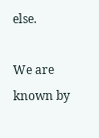else.

We are known by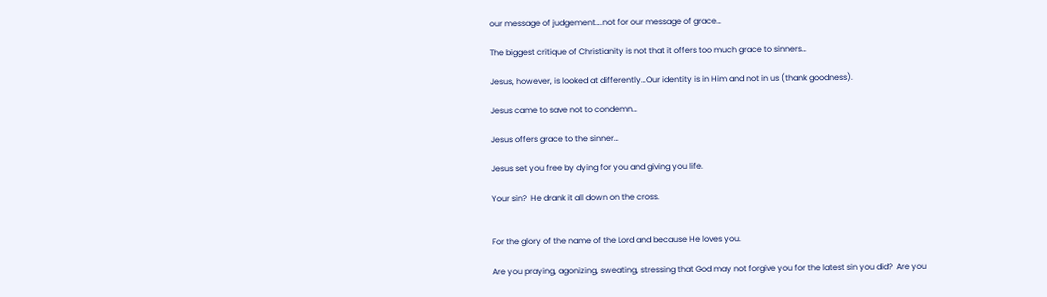our message of judgement….not for our message of grace…

The biggest critique of Christianity is not that it offers too much grace to sinners…

Jesus, however, is looked at differently…Our identity is in Him and not in us (thank goodness).

Jesus came to save not to condemn…

Jesus offers grace to the sinner…

Jesus set you free by dying for you and giving you life.

Your sin?  He drank it all down on the cross.


For the glory of the name of the Lord and because He loves you.

Are you praying, agonizing, sweating, stressing that God may not forgive you for the latest sin you did?  Are you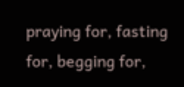praying for, fasting for, begging for,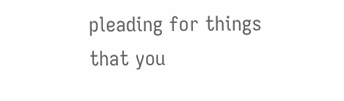pleading for things that you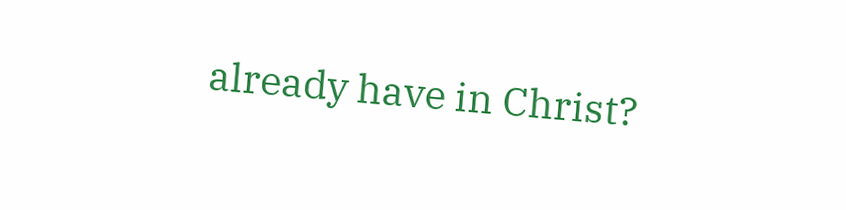already have in Christ?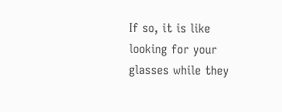If so, it is like looking for your glasses while they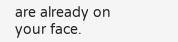are already on your face.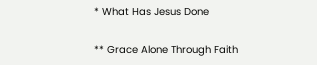* What Has Jesus Done

** Grace Alone Through Faith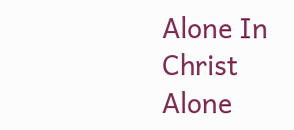Alone In Christ Alone